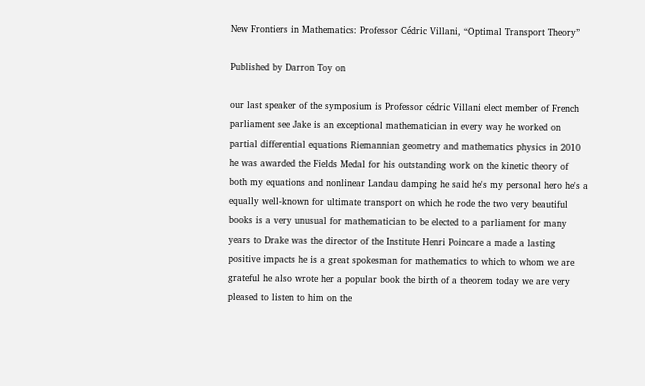New Frontiers in Mathematics: Professor Cédric Villani, “Optimal Transport Theory”

Published by Darron Toy on

our last speaker of the symposium is Professor cédric Villani elect member of French parliament see Jake is an exceptional mathematician in every way he worked on partial differential equations Riemannian geometry and mathematics physics in 2010 he was awarded the Fields Medal for his outstanding work on the kinetic theory of both my equations and nonlinear Landau damping he said he's my personal hero he's a equally well-known for ultimate transport on which he rode the two very beautiful books is a very unusual for mathematician to be elected to a parliament for many years to Drake was the director of the Institute Henri Poincare a made a lasting positive impacts he is a great spokesman for mathematics to which to whom we are grateful he also wrote her a popular book the birth of a theorem today we are very pleased to listen to him on the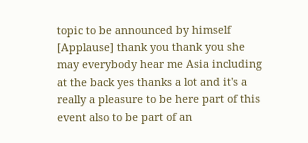topic to be announced by himself [Applause] thank you thank you she may everybody hear me Asia including at the back yes thanks a lot and it's a really a pleasure to be here part of this event also to be part of an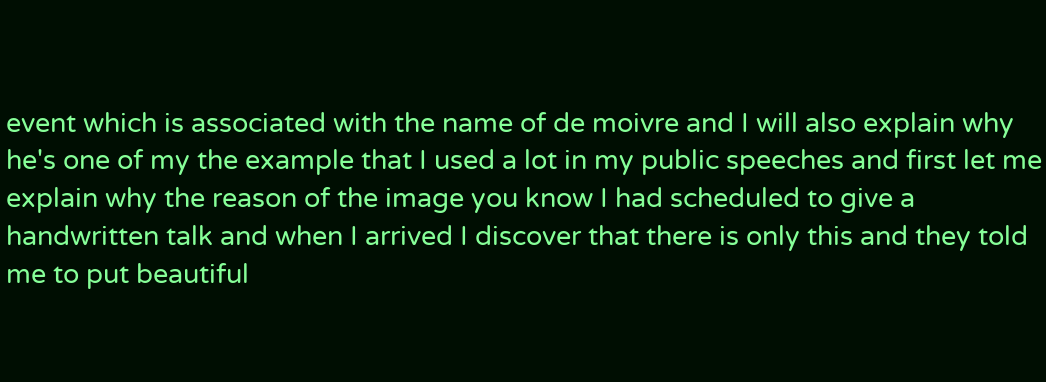event which is associated with the name of de moivre and I will also explain why he's one of my the example that I used a lot in my public speeches and first let me explain why the reason of the image you know I had scheduled to give a handwritten talk and when I arrived I discover that there is only this and they told me to put beautiful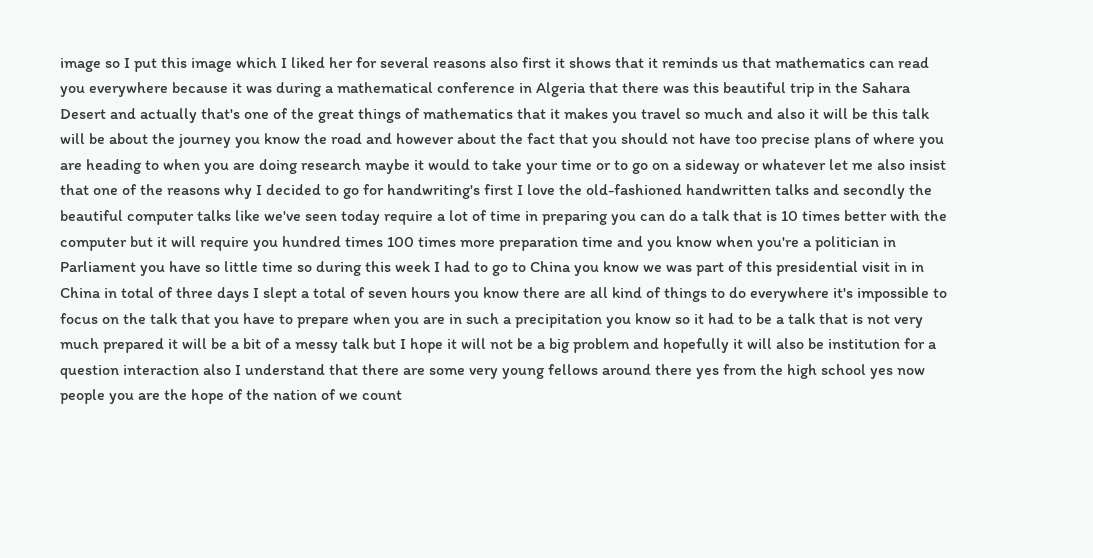image so I put this image which I liked her for several reasons also first it shows that it reminds us that mathematics can read you everywhere because it was during a mathematical conference in Algeria that there was this beautiful trip in the Sahara Desert and actually that's one of the great things of mathematics that it makes you travel so much and also it will be this talk will be about the journey you know the road and however about the fact that you should not have too precise plans of where you are heading to when you are doing research maybe it would to take your time or to go on a sideway or whatever let me also insist that one of the reasons why I decided to go for handwriting's first I love the old-fashioned handwritten talks and secondly the beautiful computer talks like we've seen today require a lot of time in preparing you can do a talk that is 10 times better with the computer but it will require you hundred times 100 times more preparation time and you know when you're a politician in Parliament you have so little time so during this week I had to go to China you know we was part of this presidential visit in in China in total of three days I slept a total of seven hours you know there are all kind of things to do everywhere it's impossible to focus on the talk that you have to prepare when you are in such a precipitation you know so it had to be a talk that is not very much prepared it will be a bit of a messy talk but I hope it will not be a big problem and hopefully it will also be institution for a question interaction also I understand that there are some very young fellows around there yes from the high school yes now people you are the hope of the nation of we count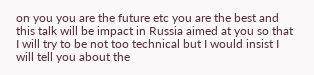on you you are the future etc you are the best and this talk will be impact in Russia aimed at you so that I will try to be not too technical but I would insist I will tell you about the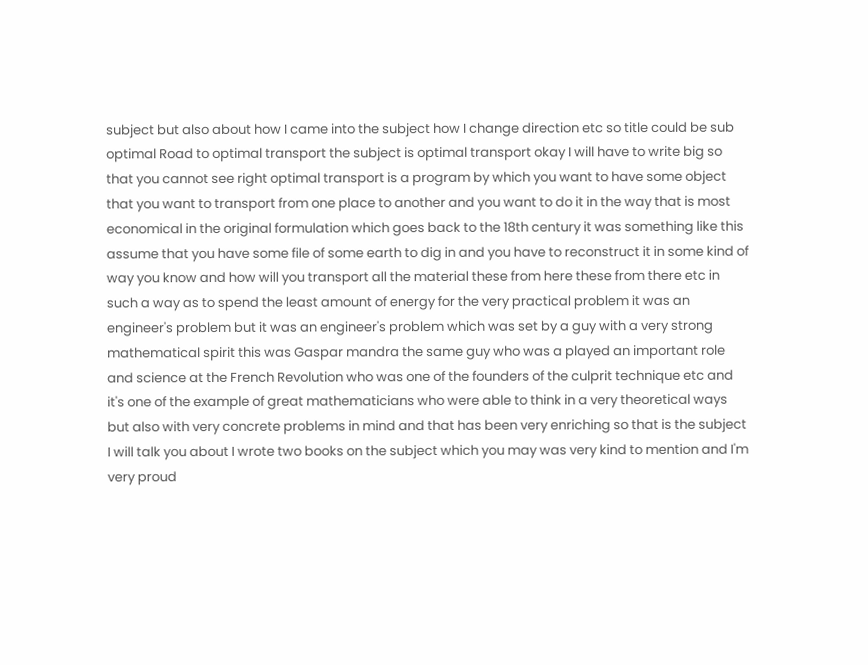subject but also about how I came into the subject how I change direction etc so title could be sub optimal Road to optimal transport the subject is optimal transport okay I will have to write big so that you cannot see right optimal transport is a program by which you want to have some object that you want to transport from one place to another and you want to do it in the way that is most economical in the original formulation which goes back to the 18th century it was something like this assume that you have some file of some earth to dig in and you have to reconstruct it in some kind of way you know and how will you transport all the material these from here these from there etc in such a way as to spend the least amount of energy for the very practical problem it was an engineer's problem but it was an engineer's problem which was set by a guy with a very strong mathematical spirit this was Gaspar mandra the same guy who was a played an important role and science at the French Revolution who was one of the founders of the culprit technique etc and it's one of the example of great mathematicians who were able to think in a very theoretical ways but also with very concrete problems in mind and that has been very enriching so that is the subject I will talk you about I wrote two books on the subject which you may was very kind to mention and I'm very proud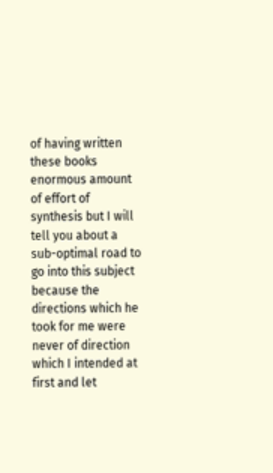of having written these books enormous amount of effort of synthesis but I will tell you about a sub-optimal road to go into this subject because the directions which he took for me were never of direction which I intended at first and let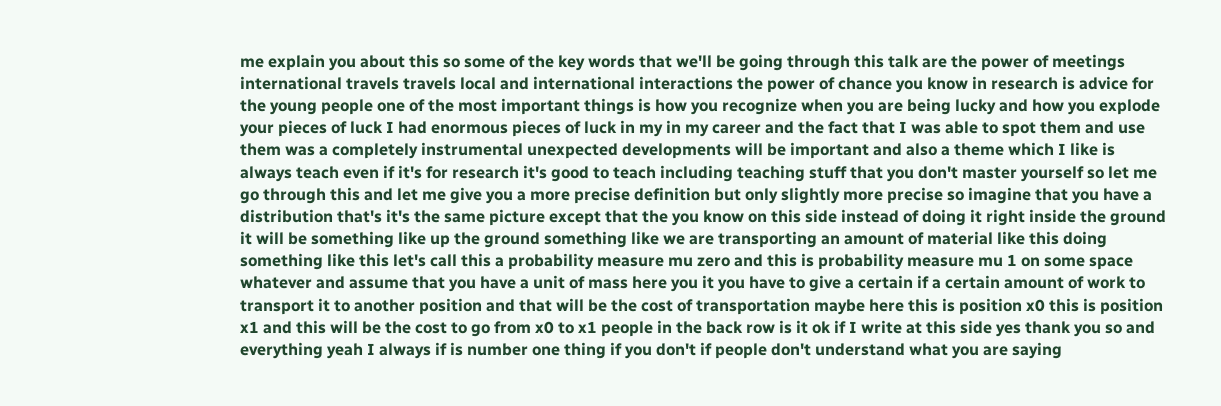me explain you about this so some of the key words that we'll be going through this talk are the power of meetings international travels travels local and international interactions the power of chance you know in research is advice for the young people one of the most important things is how you recognize when you are being lucky and how you explode your pieces of luck I had enormous pieces of luck in my in my career and the fact that I was able to spot them and use them was a completely instrumental unexpected developments will be important and also a theme which I like is always teach even if it's for research it's good to teach including teaching stuff that you don't master yourself so let me go through this and let me give you a more precise definition but only slightly more precise so imagine that you have a distribution that's it's the same picture except that the you know on this side instead of doing it right inside the ground it will be something like up the ground something like we are transporting an amount of material like this doing something like this let's call this a probability measure mu zero and this is probability measure mu 1 on some space whatever and assume that you have a unit of mass here you it you have to give a certain if a certain amount of work to transport it to another position and that will be the cost of transportation maybe here this is position x0 this is position x1 and this will be the cost to go from x0 to x1 people in the back row is it ok if I write at this side yes thank you so and everything yeah I always if is number one thing if you don't if people don't understand what you are saying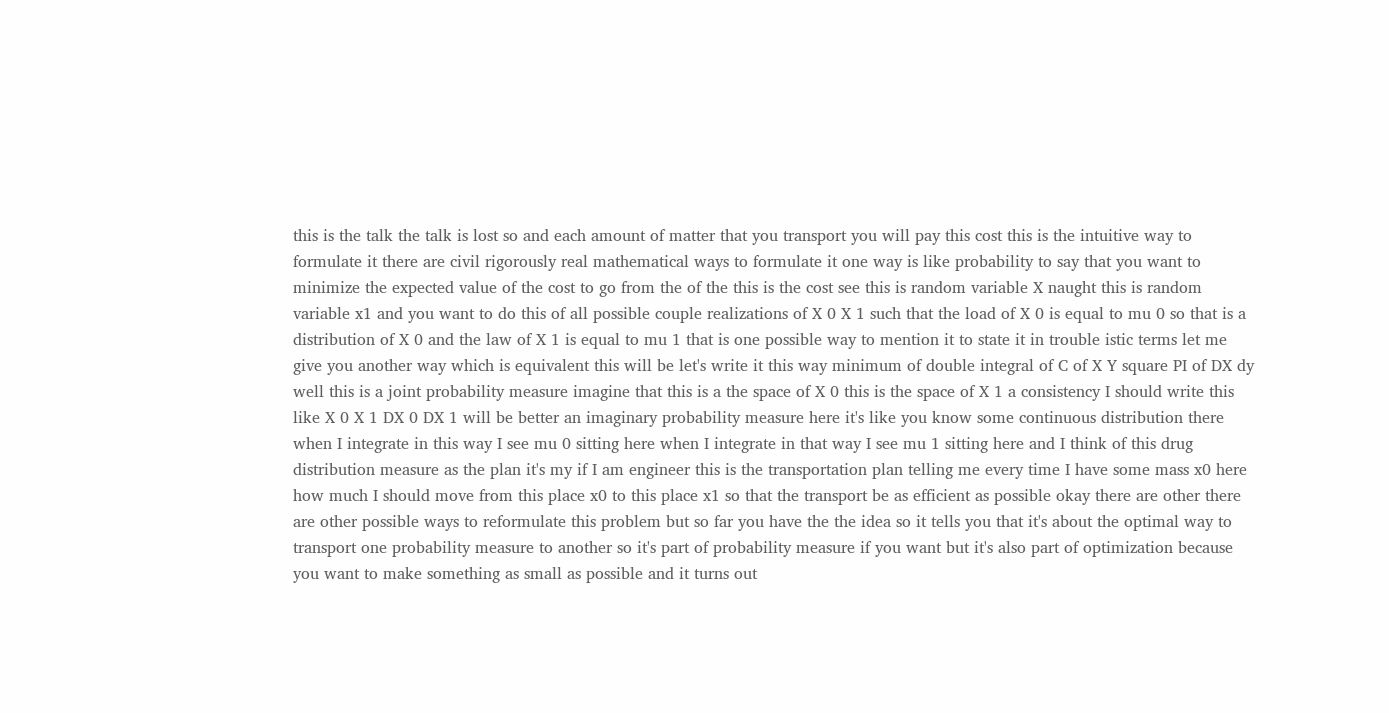this is the talk the talk is lost so and each amount of matter that you transport you will pay this cost this is the intuitive way to formulate it there are civil rigorously real mathematical ways to formulate it one way is like probability to say that you want to minimize the expected value of the cost to go from the of the this is the cost see this is random variable X naught this is random variable x1 and you want to do this of all possible couple realizations of X 0 X 1 such that the load of X 0 is equal to mu 0 so that is a distribution of X 0 and the law of X 1 is equal to mu 1 that is one possible way to mention it to state it in trouble istic terms let me give you another way which is equivalent this will be let's write it this way minimum of double integral of C of X Y square PI of DX dy well this is a joint probability measure imagine that this is a the space of X 0 this is the space of X 1 a consistency I should write this like X 0 X 1 DX 0 DX 1 will be better an imaginary probability measure here it's like you know some continuous distribution there when I integrate in this way I see mu 0 sitting here when I integrate in that way I see mu 1 sitting here and I think of this drug distribution measure as the plan it's my if I am engineer this is the transportation plan telling me every time I have some mass x0 here how much I should move from this place x0 to this place x1 so that the transport be as efficient as possible okay there are other there are other possible ways to reformulate this problem but so far you have the the idea so it tells you that it's about the optimal way to transport one probability measure to another so it's part of probability measure if you want but it's also part of optimization because you want to make something as small as possible and it turns out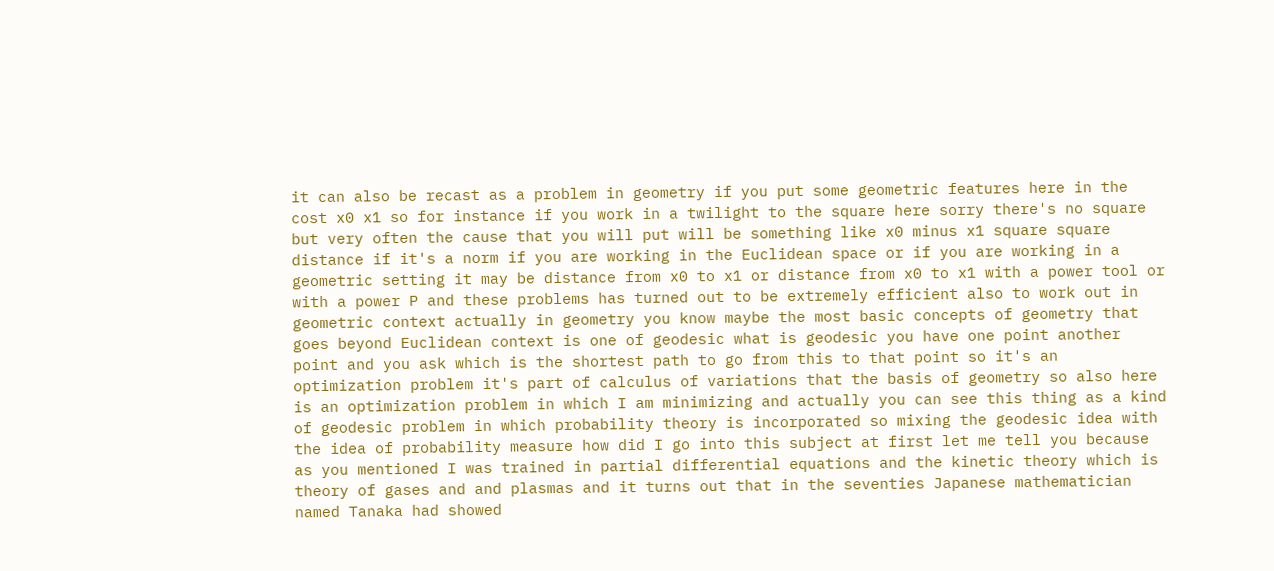it can also be recast as a problem in geometry if you put some geometric features here in the cost x0 x1 so for instance if you work in a twilight to the square here sorry there's no square but very often the cause that you will put will be something like x0 minus x1 square square distance if it's a norm if you are working in the Euclidean space or if you are working in a geometric setting it may be distance from x0 to x1 or distance from x0 to x1 with a power tool or with a power P and these problems has turned out to be extremely efficient also to work out in geometric context actually in geometry you know maybe the most basic concepts of geometry that goes beyond Euclidean context is one of geodesic what is geodesic you have one point another point and you ask which is the shortest path to go from this to that point so it's an optimization problem it's part of calculus of variations that the basis of geometry so also here is an optimization problem in which I am minimizing and actually you can see this thing as a kind of geodesic problem in which probability theory is incorporated so mixing the geodesic idea with the idea of probability measure how did I go into this subject at first let me tell you because as you mentioned I was trained in partial differential equations and the kinetic theory which is theory of gases and and plasmas and it turns out that in the seventies Japanese mathematician named Tanaka had showed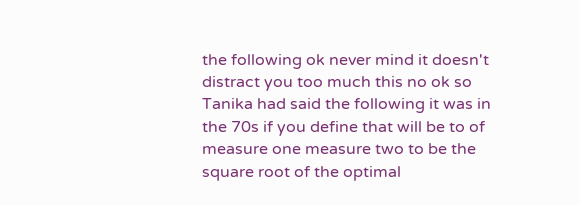the following ok never mind it doesn't distract you too much this no ok so Tanika had said the following it was in the 70s if you define that will be to of measure one measure two to be the square root of the optimal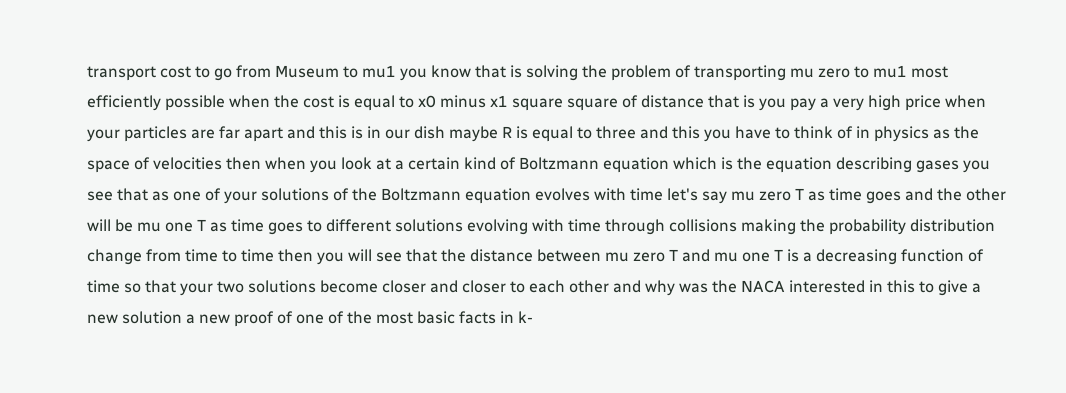transport cost to go from Museum to mu1 you know that is solving the problem of transporting mu zero to mu1 most efficiently possible when the cost is equal to x0 minus x1 square square of distance that is you pay a very high price when your particles are far apart and this is in our dish maybe R is equal to three and this you have to think of in physics as the space of velocities then when you look at a certain kind of Boltzmann equation which is the equation describing gases you see that as one of your solutions of the Boltzmann equation evolves with time let's say mu zero T as time goes and the other will be mu one T as time goes to different solutions evolving with time through collisions making the probability distribution change from time to time then you will see that the distance between mu zero T and mu one T is a decreasing function of time so that your two solutions become closer and closer to each other and why was the NACA interested in this to give a new solution a new proof of one of the most basic facts in k-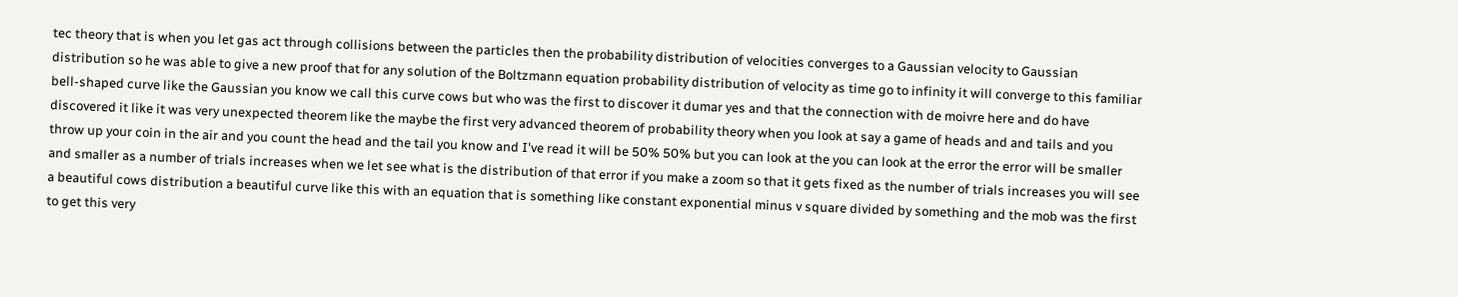tec theory that is when you let gas act through collisions between the particles then the probability distribution of velocities converges to a Gaussian velocity to Gaussian distribution so he was able to give a new proof that for any solution of the Boltzmann equation probability distribution of velocity as time go to infinity it will converge to this familiar bell-shaped curve like the Gaussian you know we call this curve cows but who was the first to discover it dumar yes and that the connection with de moivre here and do have discovered it like it was very unexpected theorem like the maybe the first very advanced theorem of probability theory when you look at say a game of heads and and tails and you throw up your coin in the air and you count the head and the tail you know and I've read it will be 50% 50% but you can look at the you can look at the error the error will be smaller and smaller as a number of trials increases when we let see what is the distribution of that error if you make a zoom so that it gets fixed as the number of trials increases you will see a beautiful cows distribution a beautiful curve like this with an equation that is something like constant exponential minus v square divided by something and the mob was the first to get this very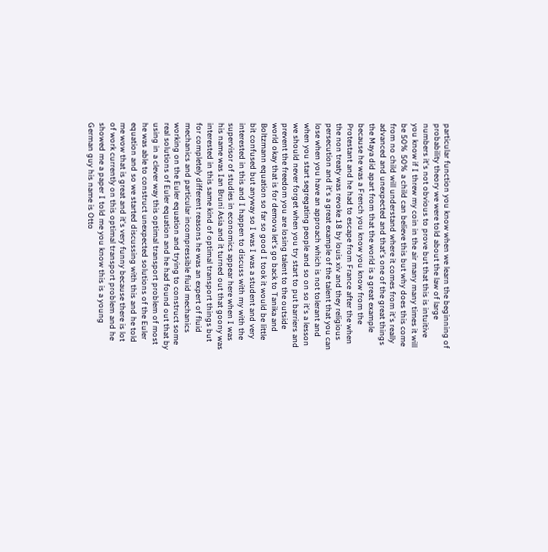particular function you know when we learn the beginning of probability theory we were told about the law of large numbers it's not obvious to prove but that this is intuitive you know if I threw my coin in the air many many times it will be 50% 50% a child can believe this but why does this come from no child will understand where it comes from it's really advanced and unexpected and that's one of the great things the Maya did apart from that the world is a great example because he was a French you know you know from the Protestant and he had to escape from France after the when the non treaty was revoke 18 by louis xiv and they religious persecution and it's a great example of the talent that you can lose when you have an approach which is not tolerant and when you start segregating people and so on so it's a lesson we should never forget when you try start to put barriers and prevent the freedom you are losing talent to the outside world okay that is for demova let's go back to Tanika and Boltzmann equation so far so good I took it would be little bit confused but anyway so I was I was a student and very interested in this and I happen to discuss with my with the supervisor of studies in economics appear here when I was his name was Ian Bruni Asia and it turned out that goony was interested in this same kind of optimal transport things but for completely different reasons he was an expert of fluid mechanics and particular incompressible fluid mechanics working on the Euler equation and trying to construct some real solutions of Euler equation and he had found out that by using in a clever way this optimal transport problem of most he was able to construct unexpected solutions of the Euler equation and so we started discussing with this and he told me wow that is great and it's very funny because there is lot of work currently on this optimal transport problem and he showed me a paper I told me you know this is a young German guy his name is Otto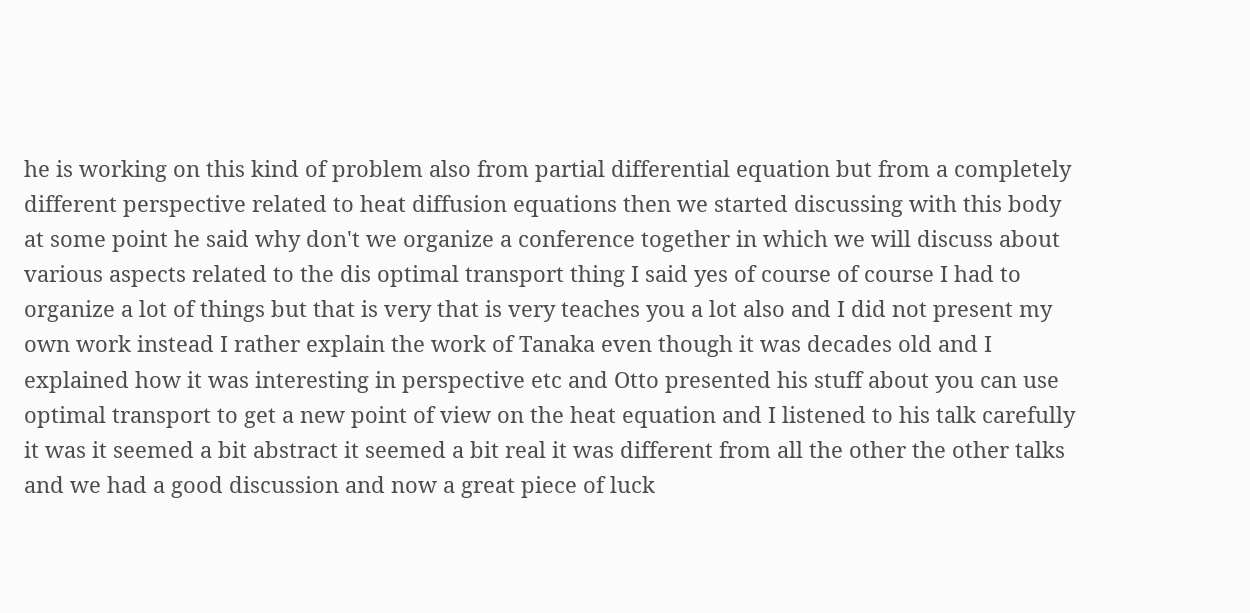he is working on this kind of problem also from partial differential equation but from a completely different perspective related to heat diffusion equations then we started discussing with this body at some point he said why don't we organize a conference together in which we will discuss about various aspects related to the dis optimal transport thing I said yes of course of course I had to organize a lot of things but that is very that is very teaches you a lot also and I did not present my own work instead I rather explain the work of Tanaka even though it was decades old and I explained how it was interesting in perspective etc and Otto presented his stuff about you can use optimal transport to get a new point of view on the heat equation and I listened to his talk carefully it was it seemed a bit abstract it seemed a bit real it was different from all the other the other talks and we had a good discussion and now a great piece of luck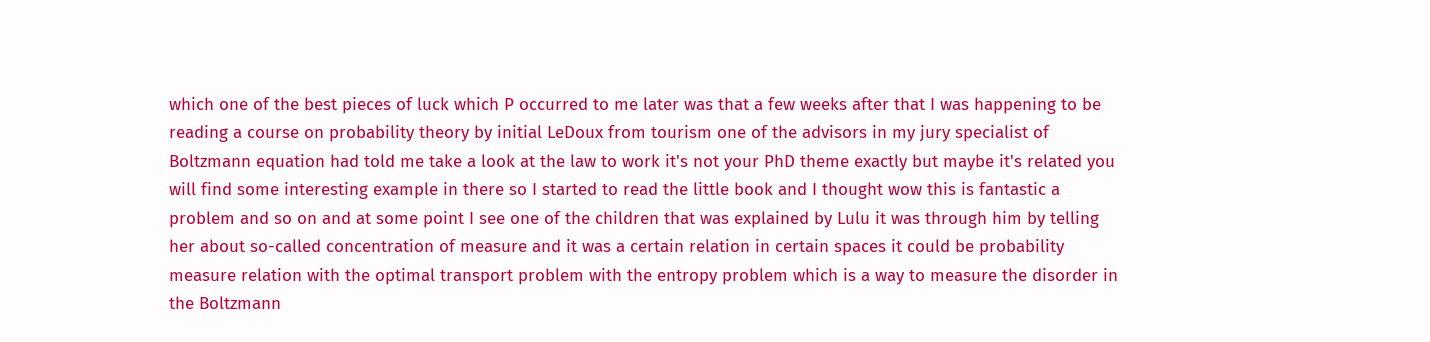which one of the best pieces of luck which P occurred to me later was that a few weeks after that I was happening to be reading a course on probability theory by initial LeDoux from tourism one of the advisors in my jury specialist of Boltzmann equation had told me take a look at the law to work it's not your PhD theme exactly but maybe it's related you will find some interesting example in there so I started to read the little book and I thought wow this is fantastic a problem and so on and at some point I see one of the children that was explained by Lulu it was through him by telling her about so-called concentration of measure and it was a certain relation in certain spaces it could be probability measure relation with the optimal transport problem with the entropy problem which is a way to measure the disorder in the Boltzmann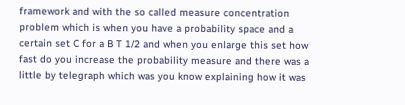framework and with the so called measure concentration problem which is when you have a probability space and a certain set C for a B T 1/2 and when you enlarge this set how fast do you increase the probability measure and there was a little by telegraph which was you know explaining how it was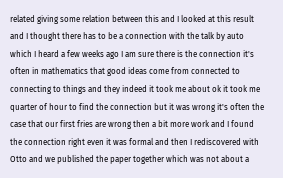related giving some relation between this and I looked at this result and I thought there has to be a connection with the talk by auto which I heard a few weeks ago I am sure there is the connection it's often in mathematics that good ideas come from connected to connecting to things and they indeed it took me about ok it took me quarter of hour to find the connection but it was wrong it's often the case that our first fries are wrong then a bit more work and I found the connection right even it was formal and then I rediscovered with Otto and we published the paper together which was not about a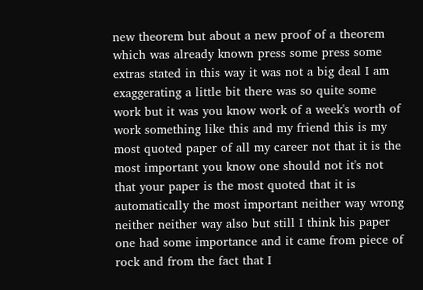new theorem but about a new proof of a theorem which was already known press some press some extras stated in this way it was not a big deal I am exaggerating a little bit there was so quite some work but it was you know work of a week's worth of work something like this and my friend this is my most quoted paper of all my career not that it is the most important you know one should not it's not that your paper is the most quoted that it is automatically the most important neither way wrong neither neither way also but still I think his paper one had some importance and it came from piece of rock and from the fact that I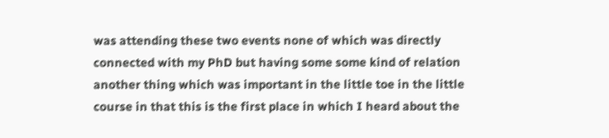was attending these two events none of which was directly connected with my PhD but having some some kind of relation another thing which was important in the little toe in the little course in that this is the first place in which I heard about the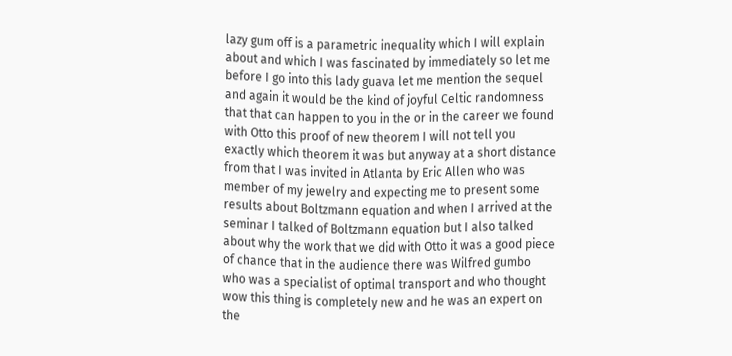lazy gum off is a parametric inequality which I will explain about and which I was fascinated by immediately so let me before I go into this lady guava let me mention the sequel and again it would be the kind of joyful Celtic randomness that that can happen to you in the or in the career we found with Otto this proof of new theorem I will not tell you exactly which theorem it was but anyway at a short distance from that I was invited in Atlanta by Eric Allen who was member of my jewelry and expecting me to present some results about Boltzmann equation and when I arrived at the seminar I talked of Boltzmann equation but I also talked about why the work that we did with Otto it was a good piece of chance that in the audience there was Wilfred gumbo who was a specialist of optimal transport and who thought wow this thing is completely new and he was an expert on the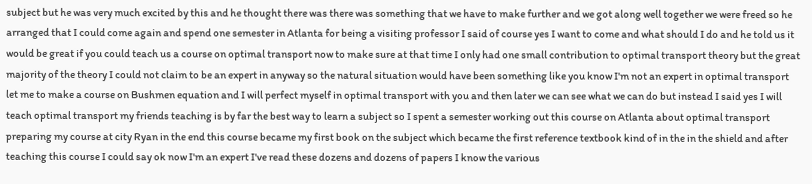subject but he was very much excited by this and he thought there was there was something that we have to make further and we got along well together we were freed so he arranged that I could come again and spend one semester in Atlanta for being a visiting professor I said of course yes I want to come and what should I do and he told us it would be great if you could teach us a course on optimal transport now to make sure at that time I only had one small contribution to optimal transport theory but the great majority of the theory I could not claim to be an expert in anyway so the natural situation would have been something like you know I'm not an expert in optimal transport let me to make a course on Bushmen equation and I will perfect myself in optimal transport with you and then later we can see what we can do but instead I said yes I will teach optimal transport my friends teaching is by far the best way to learn a subject so I spent a semester working out this course on Atlanta about optimal transport preparing my course at city Ryan in the end this course became my first book on the subject which became the first reference textbook kind of in the in the shield and after teaching this course I could say ok now I'm an expert I've read these dozens and dozens of papers I know the various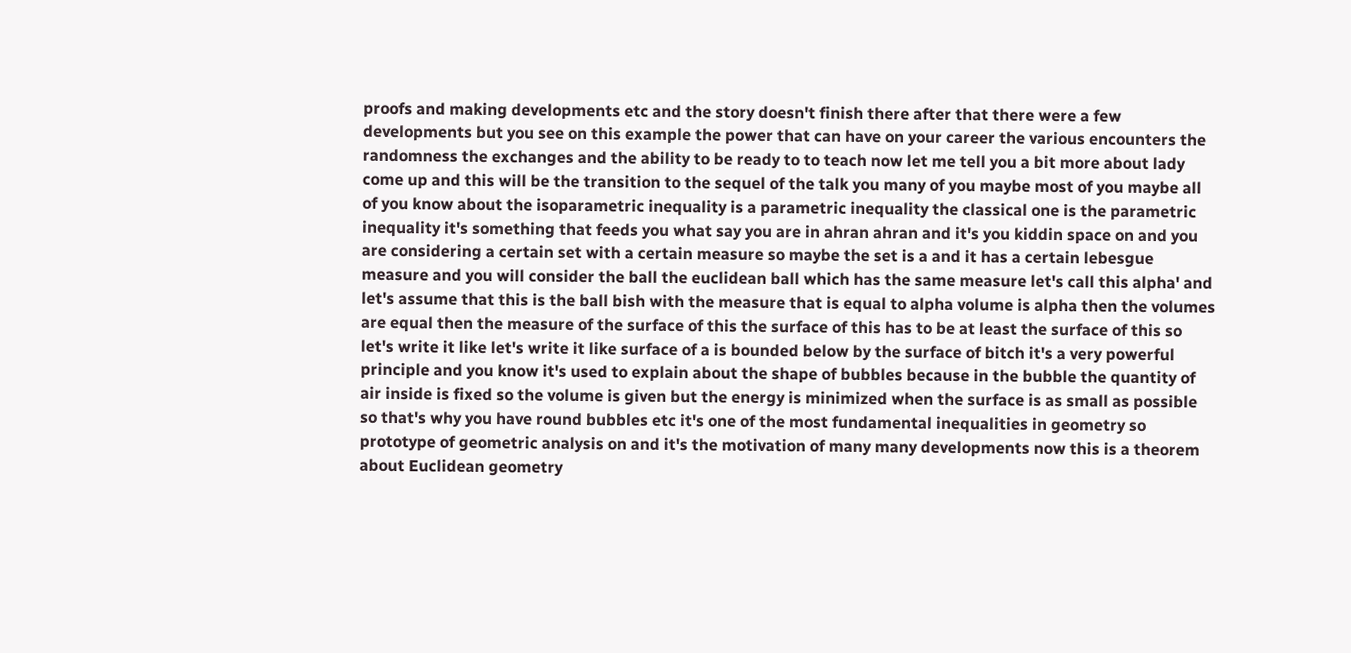proofs and making developments etc and the story doesn't finish there after that there were a few developments but you see on this example the power that can have on your career the various encounters the randomness the exchanges and the ability to be ready to to teach now let me tell you a bit more about lady come up and this will be the transition to the sequel of the talk you many of you maybe most of you maybe all of you know about the isoparametric inequality is a parametric inequality the classical one is the parametric inequality it's something that feeds you what say you are in ahran ahran and it's you kiddin space on and you are considering a certain set with a certain measure so maybe the set is a and it has a certain lebesgue measure and you will consider the ball the euclidean ball which has the same measure let's call this alpha' and let's assume that this is the ball bish with the measure that is equal to alpha volume is alpha then the volumes are equal then the measure of the surface of this the surface of this has to be at least the surface of this so let's write it like let's write it like surface of a is bounded below by the surface of bitch it's a very powerful principle and you know it's used to explain about the shape of bubbles because in the bubble the quantity of air inside is fixed so the volume is given but the energy is minimized when the surface is as small as possible so that's why you have round bubbles etc it's one of the most fundamental inequalities in geometry so prototype of geometric analysis on and it's the motivation of many many developments now this is a theorem about Euclidean geometry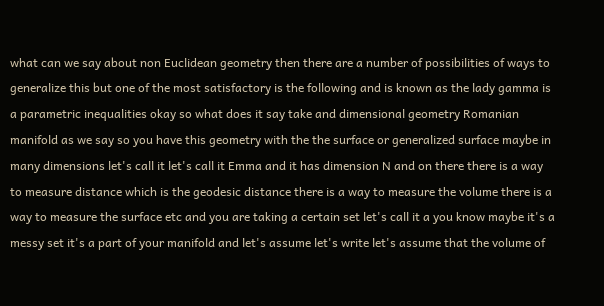what can we say about non Euclidean geometry then there are a number of possibilities of ways to generalize this but one of the most satisfactory is the following and is known as the lady gamma is a parametric inequalities okay so what does it say take and dimensional geometry Romanian manifold as we say so you have this geometry with the the surface or generalized surface maybe in many dimensions let's call it let's call it Emma and it has dimension N and on there there is a way to measure distance which is the geodesic distance there is a way to measure the volume there is a way to measure the surface etc and you are taking a certain set let's call it a you know maybe it's a messy set it's a part of your manifold and let's assume let's write let's assume that the volume of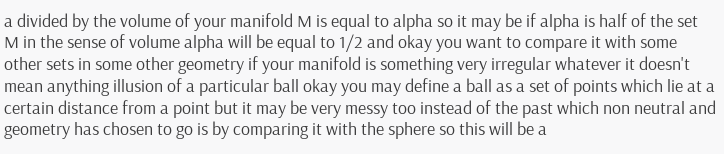a divided by the volume of your manifold M is equal to alpha so it may be if alpha is half of the set M in the sense of volume alpha will be equal to 1/2 and okay you want to compare it with some other sets in some other geometry if your manifold is something very irregular whatever it doesn't mean anything illusion of a particular ball okay you may define a ball as a set of points which lie at a certain distance from a point but it may be very messy too instead of the past which non neutral and geometry has chosen to go is by comparing it with the sphere so this will be a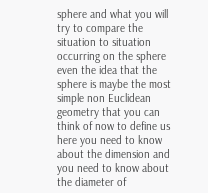sphere and what you will try to compare the situation to situation occurring on the sphere even the idea that the sphere is maybe the most simple non Euclidean geometry that you can think of now to define us here you need to know about the dimension and you need to know about the diameter of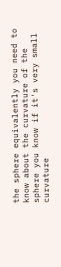the sphere equivalently you need to know about the curvature of the sphere you know if it's very small curvature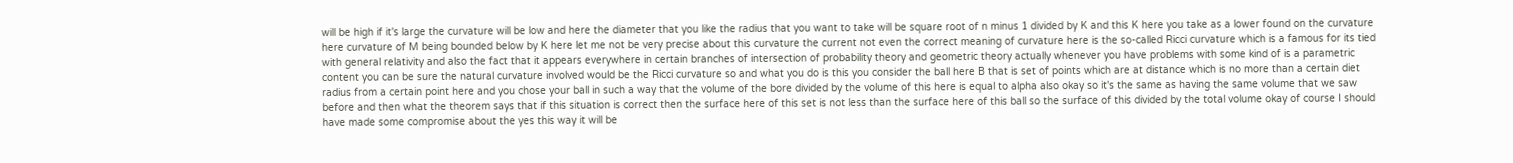will be high if it's large the curvature will be low and here the diameter that you like the radius that you want to take will be square root of n minus 1 divided by K and this K here you take as a lower found on the curvature here curvature of M being bounded below by K here let me not be very precise about this curvature the current not even the correct meaning of curvature here is the so-called Ricci curvature which is a famous for its tied with general relativity and also the fact that it appears everywhere in certain branches of intersection of probability theory and geometric theory actually whenever you have problems with some kind of is a parametric content you can be sure the natural curvature involved would be the Ricci curvature so and what you do is this you consider the ball here B that is set of points which are at distance which is no more than a certain diet radius from a certain point here and you chose your ball in such a way that the volume of the bore divided by the volume of this here is equal to alpha also okay so it's the same as having the same volume that we saw before and then what the theorem says that if this situation is correct then the surface here of this set is not less than the surface here of this ball so the surface of this divided by the total volume okay of course I should have made some compromise about the yes this way it will be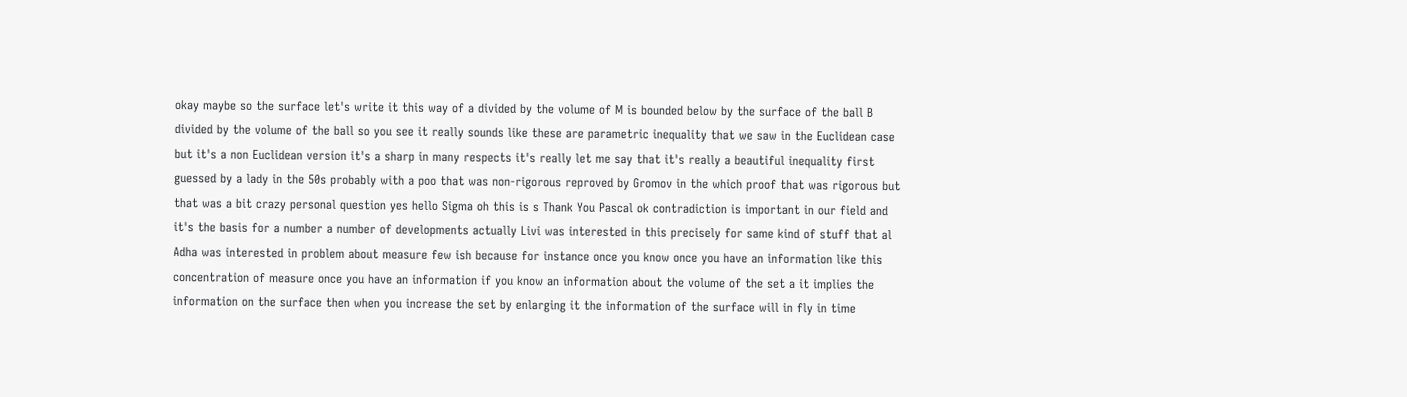okay maybe so the surface let's write it this way of a divided by the volume of M is bounded below by the surface of the ball B divided by the volume of the ball so you see it really sounds like these are parametric inequality that we saw in the Euclidean case but it's a non Euclidean version it's a sharp in many respects it's really let me say that it's really a beautiful inequality first guessed by a lady in the 50s probably with a poo that was non-rigorous reproved by Gromov in the which proof that was rigorous but that was a bit crazy personal question yes hello Sigma oh this is s Thank You Pascal ok contradiction is important in our field and it's the basis for a number a number of developments actually Livi was interested in this precisely for same kind of stuff that al Adha was interested in problem about measure few ish because for instance once you know once you have an information like this concentration of measure once you have an information if you know an information about the volume of the set a it implies the information on the surface then when you increase the set by enlarging it the information of the surface will in fly in time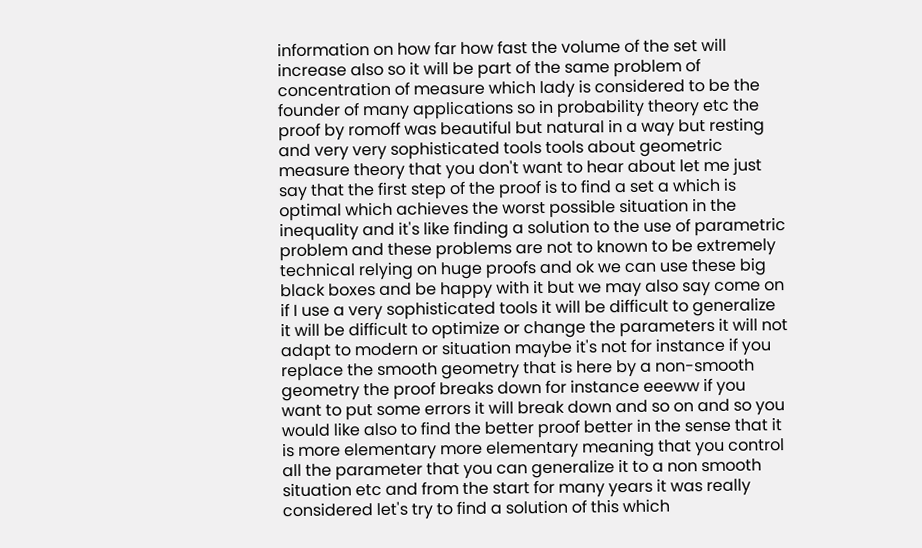information on how far how fast the volume of the set will increase also so it will be part of the same problem of concentration of measure which lady is considered to be the founder of many applications so in probability theory etc the proof by romoff was beautiful but natural in a way but resting and very very sophisticated tools tools about geometric measure theory that you don't want to hear about let me just say that the first step of the proof is to find a set a which is optimal which achieves the worst possible situation in the inequality and it's like finding a solution to the use of parametric problem and these problems are not to known to be extremely technical relying on huge proofs and ok we can use these big black boxes and be happy with it but we may also say come on if I use a very sophisticated tools it will be difficult to generalize it will be difficult to optimize or change the parameters it will not adapt to modern or situation maybe it's not for instance if you replace the smooth geometry that is here by a non-smooth geometry the proof breaks down for instance eeeww if you want to put some errors it will break down and so on and so you would like also to find the better proof better in the sense that it is more elementary more elementary meaning that you control all the parameter that you can generalize it to a non smooth situation etc and from the start for many years it was really considered let's try to find a solution of this which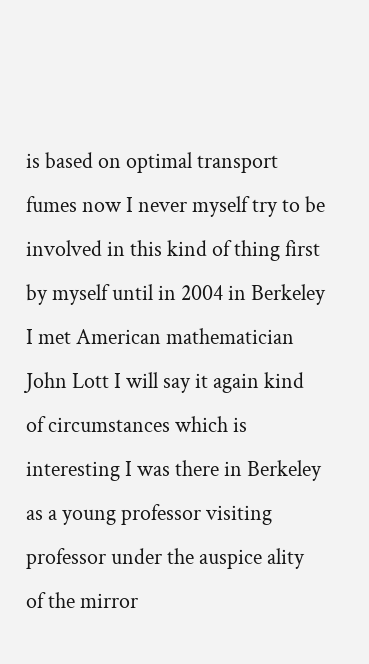is based on optimal transport fumes now I never myself try to be involved in this kind of thing first by myself until in 2004 in Berkeley I met American mathematician John Lott I will say it again kind of circumstances which is interesting I was there in Berkeley as a young professor visiting professor under the auspice ality of the mirror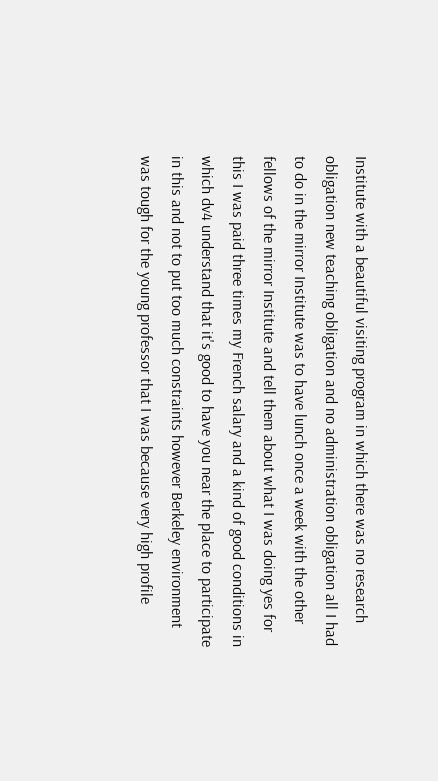Institute with a beautiful visiting program in which there was no research obligation new teaching obligation and no administration obligation all I had to do in the mirror Institute was to have lunch once a week with the other fellows of the mirror Institute and tell them about what I was doing yes for this I was paid three times my French salary and a kind of good conditions in which dv4 understand that it's good to have you near the place to participate in this and not to put too much constraints however Berkeley environment was tough for the young professor that I was because very high profile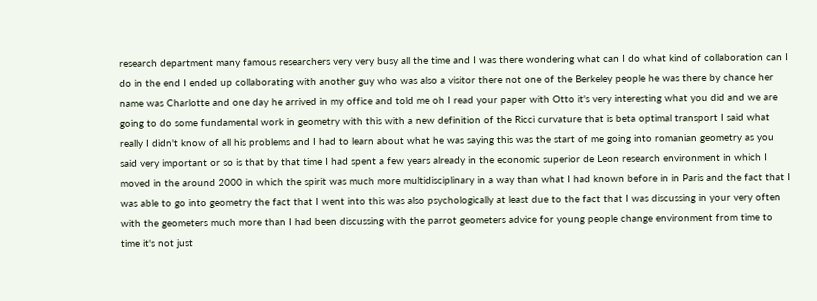research department many famous researchers very very busy all the time and I was there wondering what can I do what kind of collaboration can I do in the end I ended up collaborating with another guy who was also a visitor there not one of the Berkeley people he was there by chance her name was Charlotte and one day he arrived in my office and told me oh I read your paper with Otto it's very interesting what you did and we are going to do some fundamental work in geometry with this with a new definition of the Ricci curvature that is beta optimal transport I said what really I didn't know of all his problems and I had to learn about what he was saying this was the start of me going into romanian geometry as you said very important or so is that by that time I had spent a few years already in the economic superior de Leon research environment in which I moved in the around 2000 in which the spirit was much more multidisciplinary in a way than what I had known before in in Paris and the fact that I was able to go into geometry the fact that I went into this was also psychologically at least due to the fact that I was discussing in your very often with the geometers much more than I had been discussing with the parrot geometers advice for young people change environment from time to time it's not just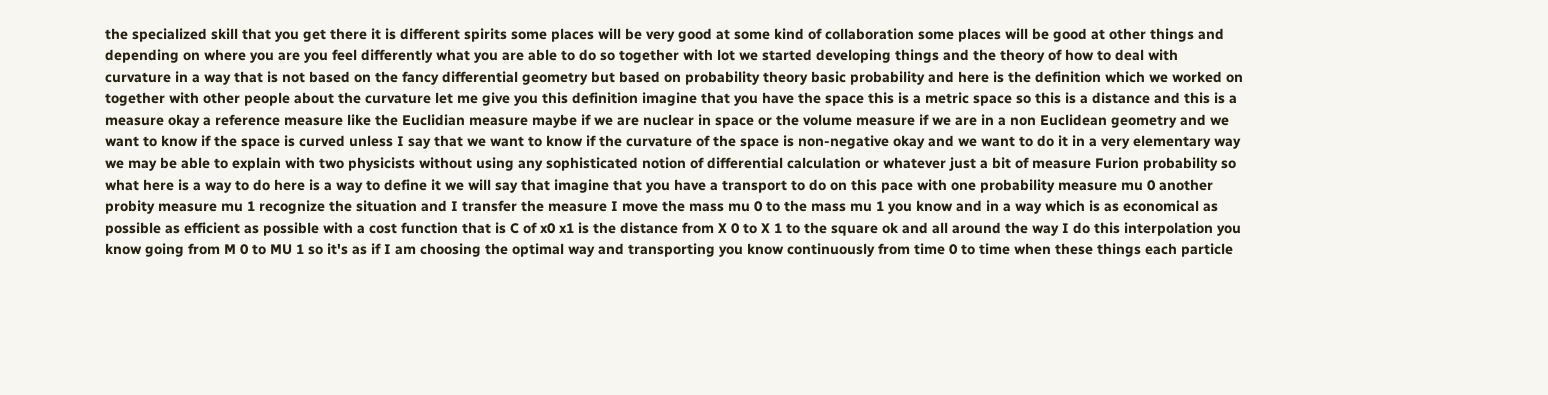the specialized skill that you get there it is different spirits some places will be very good at some kind of collaboration some places will be good at other things and depending on where you are you feel differently what you are able to do so together with lot we started developing things and the theory of how to deal with curvature in a way that is not based on the fancy differential geometry but based on probability theory basic probability and here is the definition which we worked on together with other people about the curvature let me give you this definition imagine that you have the space this is a metric space so this is a distance and this is a measure okay a reference measure like the Euclidian measure maybe if we are nuclear in space or the volume measure if we are in a non Euclidean geometry and we want to know if the space is curved unless I say that we want to know if the curvature of the space is non-negative okay and we want to do it in a very elementary way we may be able to explain with two physicists without using any sophisticated notion of differential calculation or whatever just a bit of measure Furion probability so what here is a way to do here is a way to define it we will say that imagine that you have a transport to do on this pace with one probability measure mu 0 another probity measure mu 1 recognize the situation and I transfer the measure I move the mass mu 0 to the mass mu 1 you know and in a way which is as economical as possible as efficient as possible with a cost function that is C of x0 x1 is the distance from X 0 to X 1 to the square ok and all around the way I do this interpolation you know going from M 0 to MU 1 so it's as if I am choosing the optimal way and transporting you know continuously from time 0 to time when these things each particle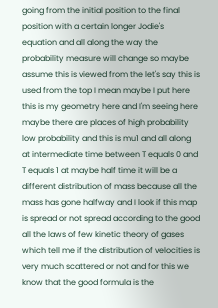going from the initial position to the final position with a certain longer Jodie's equation and all along the way the probability measure will change so maybe assume this is viewed from the let's say this is used from the top I mean maybe I put here this is my geometry here and I'm seeing here maybe there are places of high probability low probability and this is mu1 and all along at intermediate time between T equals 0 and T equals 1 at maybe half time it will be a different distribution of mass because all the mass has gone halfway and I look if this map is spread or not spread according to the good all the laws of few kinetic theory of gases which tell me if the distribution of velocities is very much scattered or not and for this we know that the good formula is the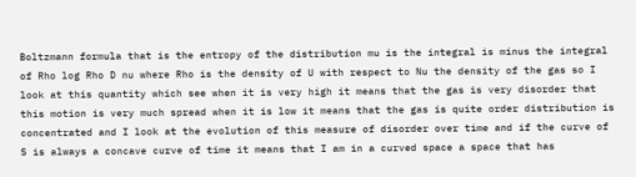Boltzmann formula that is the entropy of the distribution mu is the integral is minus the integral of Rho log Rho D nu where Rho is the density of U with respect to Nu the density of the gas so I look at this quantity which see when it is very high it means that the gas is very disorder that this motion is very much spread when it is low it means that the gas is quite order distribution is concentrated and I look at the evolution of this measure of disorder over time and if the curve of S is always a concave curve of time it means that I am in a curved space a space that has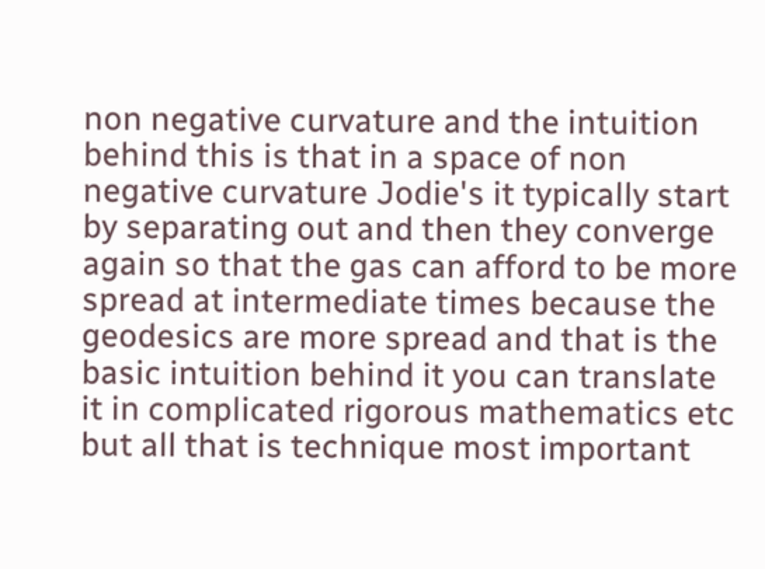non negative curvature and the intuition behind this is that in a space of non negative curvature Jodie's it typically start by separating out and then they converge again so that the gas can afford to be more spread at intermediate times because the geodesics are more spread and that is the basic intuition behind it you can translate it in complicated rigorous mathematics etc but all that is technique most important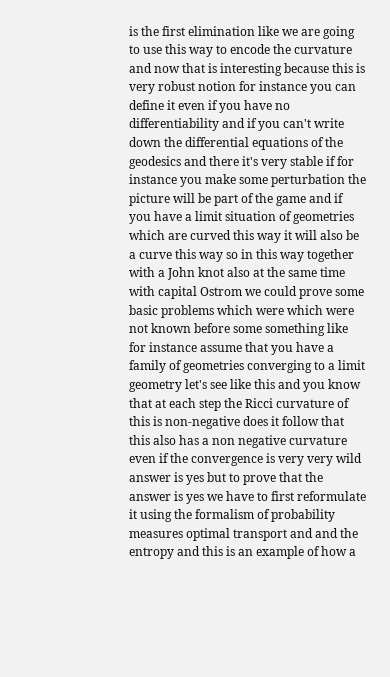is the first elimination like we are going to use this way to encode the curvature and now that is interesting because this is very robust notion for instance you can define it even if you have no differentiability and if you can't write down the differential equations of the geodesics and there it's very stable if for instance you make some perturbation the picture will be part of the game and if you have a limit situation of geometries which are curved this way it will also be a curve this way so in this way together with a John knot also at the same time with capital Ostrom we could prove some basic problems which were which were not known before some something like for instance assume that you have a family of geometries converging to a limit geometry let's see like this and you know that at each step the Ricci curvature of this is non-negative does it follow that this also has a non negative curvature even if the convergence is very very wild answer is yes but to prove that the answer is yes we have to first reformulate it using the formalism of probability measures optimal transport and and the entropy and this is an example of how a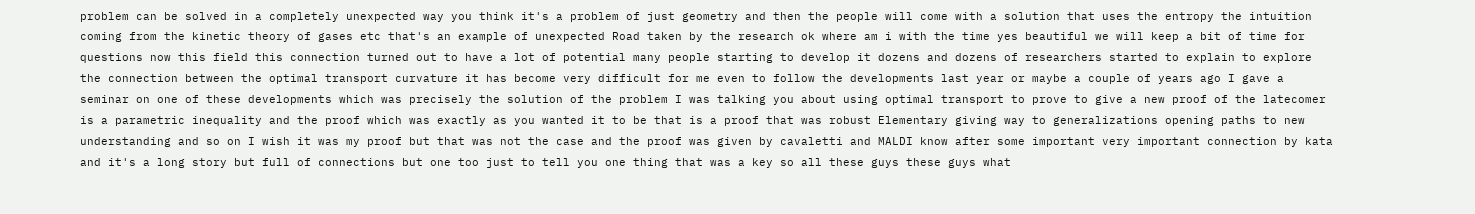problem can be solved in a completely unexpected way you think it's a problem of just geometry and then the people will come with a solution that uses the entropy the intuition coming from the kinetic theory of gases etc that's an example of unexpected Road taken by the research ok where am i with the time yes beautiful we will keep a bit of time for questions now this field this connection turned out to have a lot of potential many people starting to develop it dozens and dozens of researchers started to explain to explore the connection between the optimal transport curvature it has become very difficult for me even to follow the developments last year or maybe a couple of years ago I gave a seminar on one of these developments which was precisely the solution of the problem I was talking you about using optimal transport to prove to give a new proof of the latecomer is a parametric inequality and the proof which was exactly as you wanted it to be that is a proof that was robust Elementary giving way to generalizations opening paths to new understanding and so on I wish it was my proof but that was not the case and the proof was given by cavaletti and MALDI know after some important very important connection by kata and it's a long story but full of connections but one too just to tell you one thing that was a key so all these guys these guys what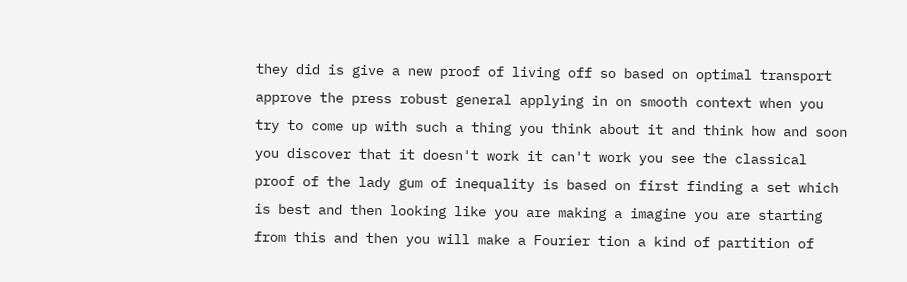they did is give a new proof of living off so based on optimal transport approve the press robust general applying in on smooth context when you try to come up with such a thing you think about it and think how and soon you discover that it doesn't work it can't work you see the classical proof of the lady gum of inequality is based on first finding a set which is best and then looking like you are making a imagine you are starting from this and then you will make a Fourier tion a kind of partition of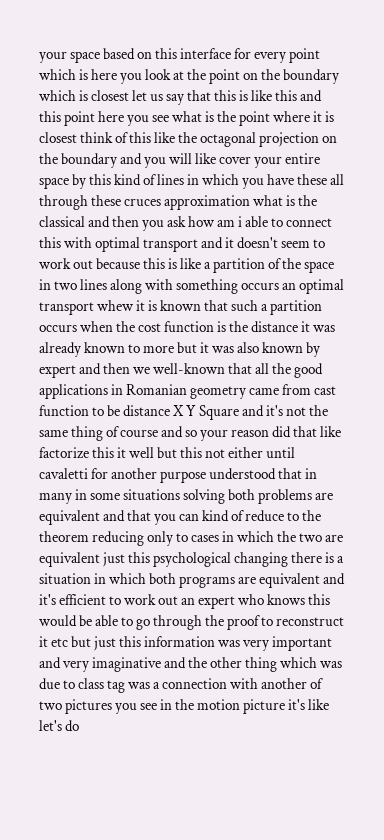your space based on this interface for every point which is here you look at the point on the boundary which is closest let us say that this is like this and this point here you see what is the point where it is closest think of this like the octagonal projection on the boundary and you will like cover your entire space by this kind of lines in which you have these all through these cruces approximation what is the classical and then you ask how am i able to connect this with optimal transport and it doesn't seem to work out because this is like a partition of the space in two lines along with something occurs an optimal transport whew it is known that such a partition occurs when the cost function is the distance it was already known to more but it was also known by expert and then we well-known that all the good applications in Romanian geometry came from cast function to be distance X Y Square and it's not the same thing of course and so your reason did that like factorize this it well but this not either until cavaletti for another purpose understood that in many in some situations solving both problems are equivalent and that you can kind of reduce to the theorem reducing only to cases in which the two are equivalent just this psychological changing there is a situation in which both programs are equivalent and it's efficient to work out an expert who knows this would be able to go through the proof to reconstruct it etc but just this information was very important and very imaginative and the other thing which was due to class tag was a connection with another of two pictures you see in the motion picture it's like let's do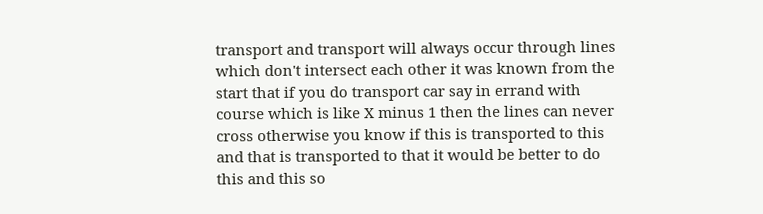transport and transport will always occur through lines which don't intersect each other it was known from the start that if you do transport car say in errand with course which is like X minus 1 then the lines can never cross otherwise you know if this is transported to this and that is transported to that it would be better to do this and this so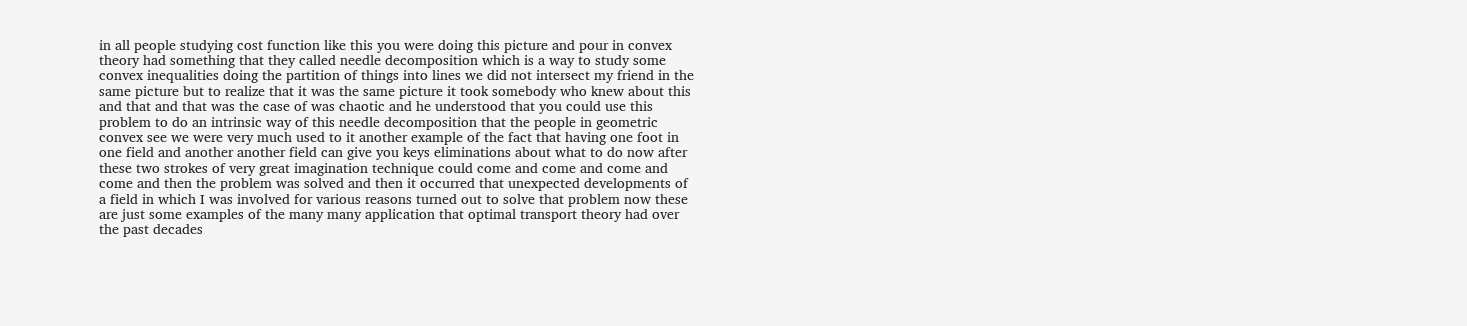in all people studying cost function like this you were doing this picture and pour in convex theory had something that they called needle decomposition which is a way to study some convex inequalities doing the partition of things into lines we did not intersect my friend in the same picture but to realize that it was the same picture it took somebody who knew about this and that and that was the case of was chaotic and he understood that you could use this problem to do an intrinsic way of this needle decomposition that the people in geometric convex see we were very much used to it another example of the fact that having one foot in one field and another another field can give you keys eliminations about what to do now after these two strokes of very great imagination technique could come and come and come and come and then the problem was solved and then it occurred that unexpected developments of a field in which I was involved for various reasons turned out to solve that problem now these are just some examples of the many many application that optimal transport theory had over the past decades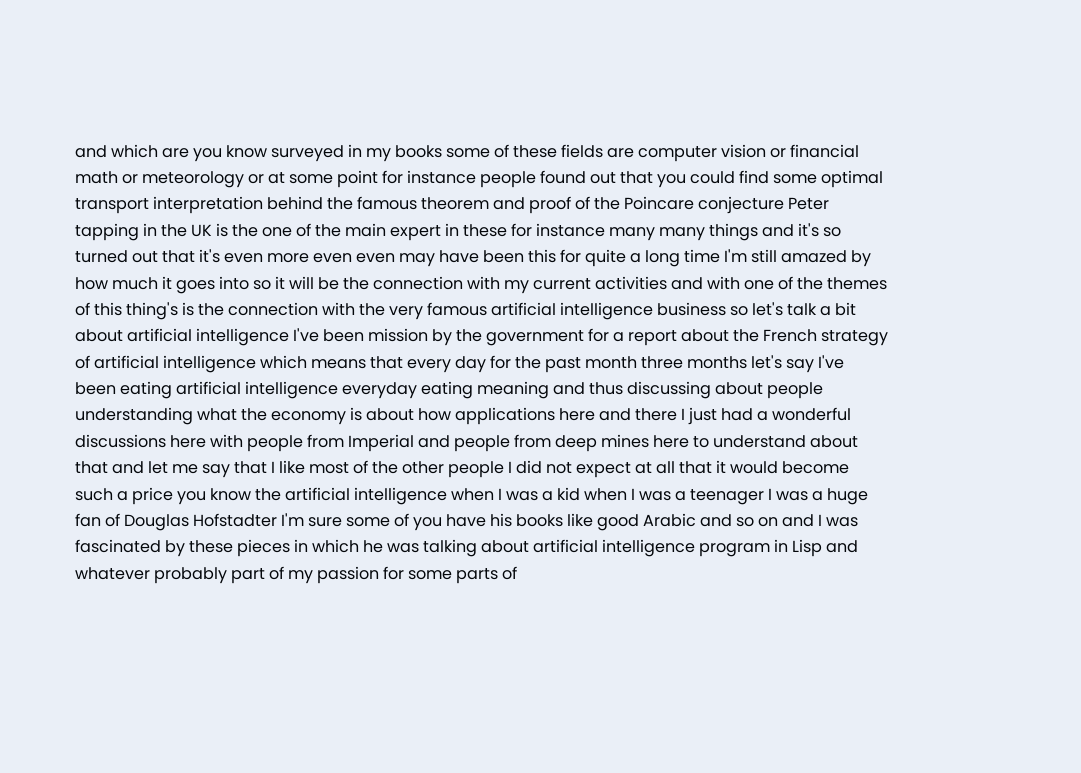and which are you know surveyed in my books some of these fields are computer vision or financial math or meteorology or at some point for instance people found out that you could find some optimal transport interpretation behind the famous theorem and proof of the Poincare conjecture Peter tapping in the UK is the one of the main expert in these for instance many many things and it's so turned out that it's even more even even may have been this for quite a long time I'm still amazed by how much it goes into so it will be the connection with my current activities and with one of the themes of this thing's is the connection with the very famous artificial intelligence business so let's talk a bit about artificial intelligence I've been mission by the government for a report about the French strategy of artificial intelligence which means that every day for the past month three months let's say I've been eating artificial intelligence everyday eating meaning and thus discussing about people understanding what the economy is about how applications here and there I just had a wonderful discussions here with people from Imperial and people from deep mines here to understand about that and let me say that I like most of the other people I did not expect at all that it would become such a price you know the artificial intelligence when I was a kid when I was a teenager I was a huge fan of Douglas Hofstadter I'm sure some of you have his books like good Arabic and so on and I was fascinated by these pieces in which he was talking about artificial intelligence program in Lisp and whatever probably part of my passion for some parts of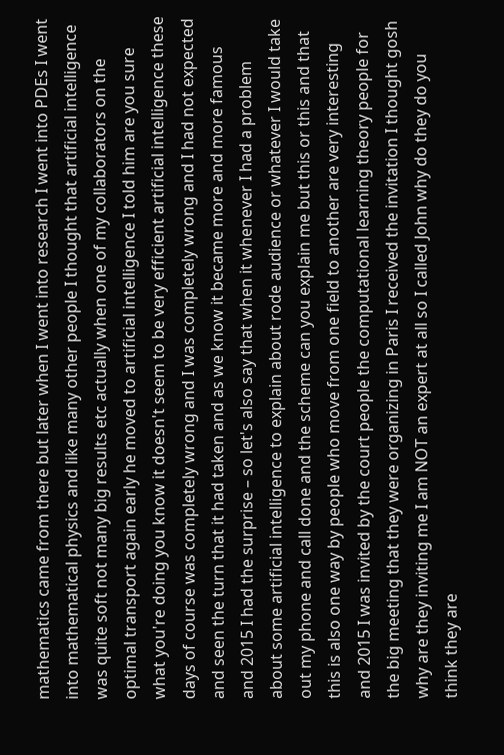mathematics came from there but later when I went into research I went into PDEs I went into mathematical physics and like many other people I thought that artificial intelligence was quite soft not many big results etc actually when one of my collaborators on the optimal transport again early he moved to artificial intelligence I told him are you sure what you're doing you know it doesn't seem to be very efficient artificial intelligence these days of course was completely wrong and I was completely wrong and I had not expected and seen the turn that it had taken and as we know it became more and more famous and 2015 I had the surprise – so let's also say that when it whenever I had a problem about some artificial intelligence to explain about rode audience or whatever I would take out my phone and call done and the scheme can you explain me but this or this and that this is also one way by people who move from one field to another are very interesting and 2015 I was invited by the court people the computational learning theory people for the big meeting that they were organizing in Paris I received the invitation I thought gosh why are they inviting me I am NOT an expert at all so I called John why do they do you think they are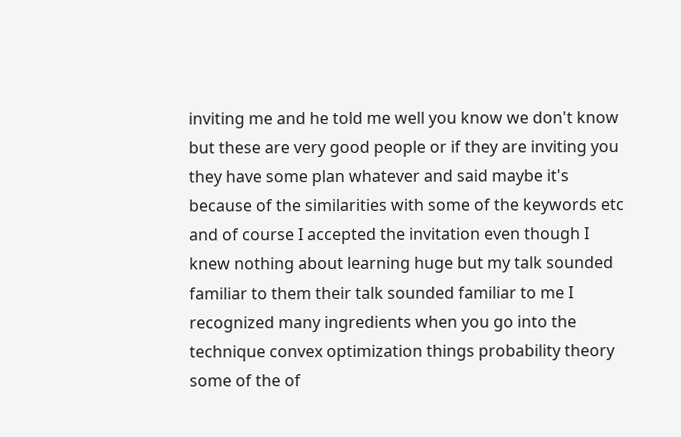inviting me and he told me well you know we don't know but these are very good people or if they are inviting you they have some plan whatever and said maybe it's because of the similarities with some of the keywords etc and of course I accepted the invitation even though I knew nothing about learning huge but my talk sounded familiar to them their talk sounded familiar to me I recognized many ingredients when you go into the technique convex optimization things probability theory some of the of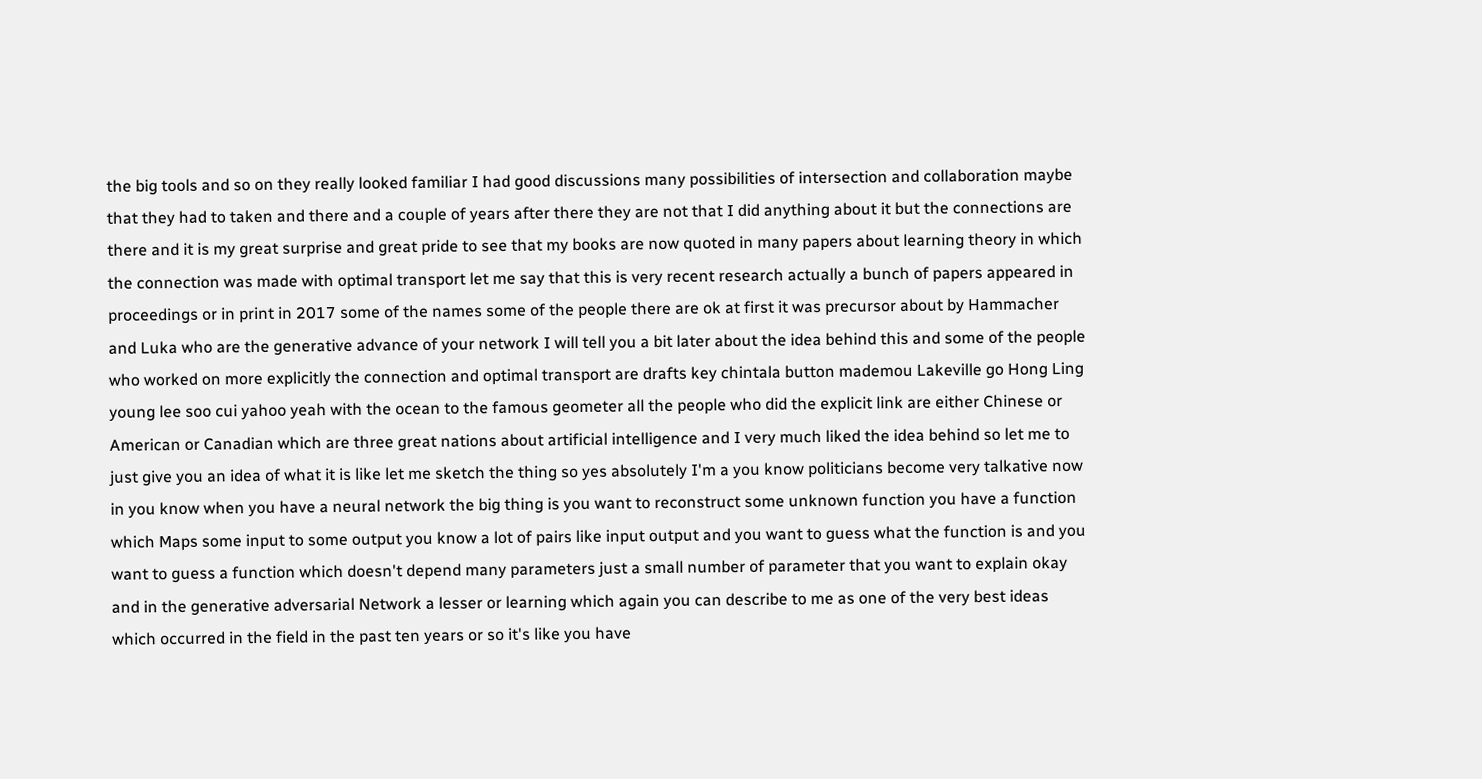the big tools and so on they really looked familiar I had good discussions many possibilities of intersection and collaboration maybe that they had to taken and there and a couple of years after there they are not that I did anything about it but the connections are there and it is my great surprise and great pride to see that my books are now quoted in many papers about learning theory in which the connection was made with optimal transport let me say that this is very recent research actually a bunch of papers appeared in proceedings or in print in 2017 some of the names some of the people there are ok at first it was precursor about by Hammacher and Luka who are the generative advance of your network I will tell you a bit later about the idea behind this and some of the people who worked on more explicitly the connection and optimal transport are drafts key chintala button mademou Lakeville go Hong Ling young lee soo cui yahoo yeah with the ocean to the famous geometer all the people who did the explicit link are either Chinese or American or Canadian which are three great nations about artificial intelligence and I very much liked the idea behind so let me to just give you an idea of what it is like let me sketch the thing so yes absolutely I'm a you know politicians become very talkative now in you know when you have a neural network the big thing is you want to reconstruct some unknown function you have a function which Maps some input to some output you know a lot of pairs like input output and you want to guess what the function is and you want to guess a function which doesn't depend many parameters just a small number of parameter that you want to explain okay and in the generative adversarial Network a lesser or learning which again you can describe to me as one of the very best ideas which occurred in the field in the past ten years or so it's like you have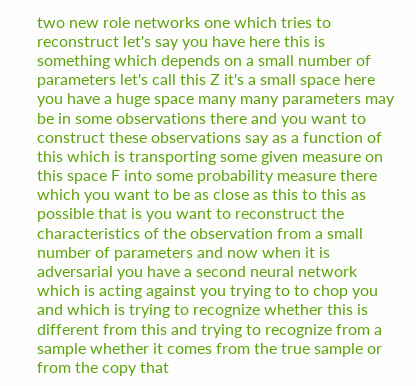two new role networks one which tries to reconstruct let's say you have here this is something which depends on a small number of parameters let's call this Z it's a small space here you have a huge space many many parameters may be in some observations there and you want to construct these observations say as a function of this which is transporting some given measure on this space F into some probability measure there which you want to be as close as this to this as possible that is you want to reconstruct the characteristics of the observation from a small number of parameters and now when it is adversarial you have a second neural network which is acting against you trying to to chop you and which is trying to recognize whether this is different from this and trying to recognize from a sample whether it comes from the true sample or from the copy that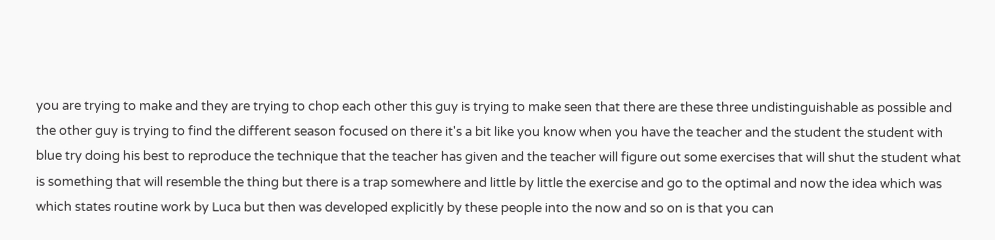you are trying to make and they are trying to chop each other this guy is trying to make seen that there are these three undistinguishable as possible and the other guy is trying to find the different season focused on there it's a bit like you know when you have the teacher and the student the student with blue try doing his best to reproduce the technique that the teacher has given and the teacher will figure out some exercises that will shut the student what is something that will resemble the thing but there is a trap somewhere and little by little the exercise and go to the optimal and now the idea which was which states routine work by Luca but then was developed explicitly by these people into the now and so on is that you can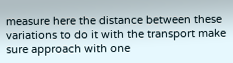measure here the distance between these variations to do it with the transport make sure approach with one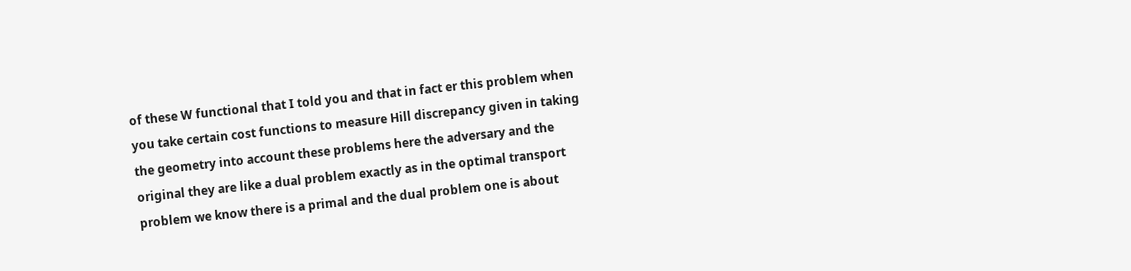of these W functional that I told you and that in fact er this problem when you take certain cost functions to measure Hill discrepancy given in taking the geometry into account these problems here the adversary and the original they are like a dual problem exactly as in the optimal transport problem we know there is a primal and the dual problem one is about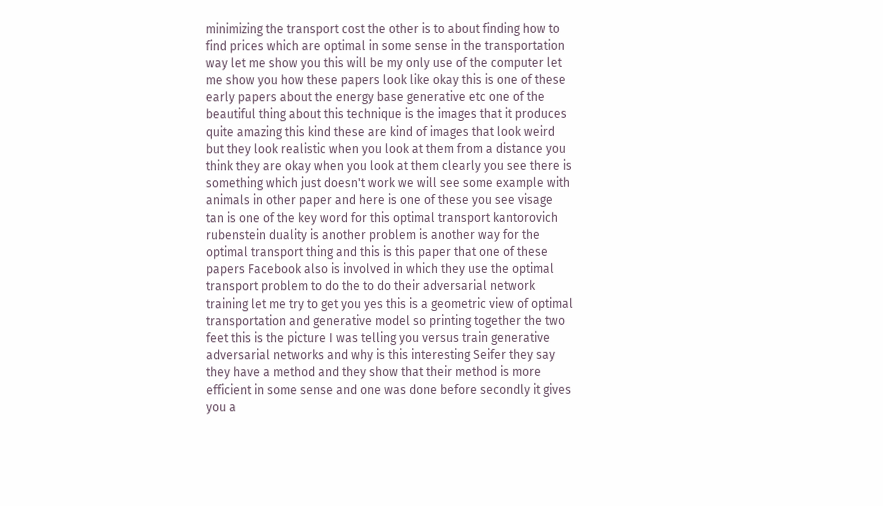minimizing the transport cost the other is to about finding how to find prices which are optimal in some sense in the transportation way let me show you this will be my only use of the computer let me show you how these papers look like okay this is one of these early papers about the energy base generative etc one of the beautiful thing about this technique is the images that it produces quite amazing this kind these are kind of images that look weird but they look realistic when you look at them from a distance you think they are okay when you look at them clearly you see there is something which just doesn't work we will see some example with animals in other paper and here is one of these you see visage tan is one of the key word for this optimal transport kantorovich rubenstein duality is another problem is another way for the optimal transport thing and this is this paper that one of these papers Facebook also is involved in which they use the optimal transport problem to do the to do their adversarial network training let me try to get you yes this is a geometric view of optimal transportation and generative model so printing together the two feet this is the picture I was telling you versus train generative adversarial networks and why is this interesting Seifer they say they have a method and they show that their method is more efficient in some sense and one was done before secondly it gives you a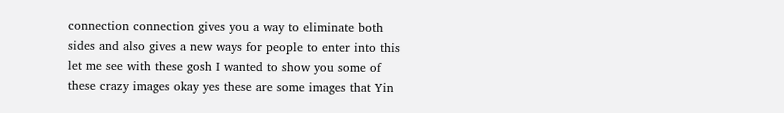connection connection gives you a way to eliminate both sides and also gives a new ways for people to enter into this let me see with these gosh I wanted to show you some of these crazy images okay yes these are some images that Yin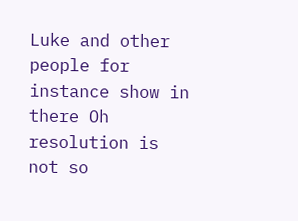Luke and other people for instance show in there Oh resolution is not so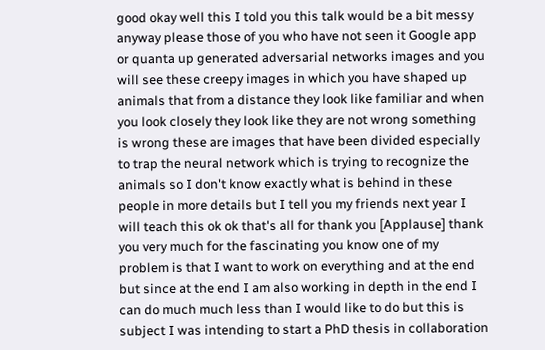good okay well this I told you this talk would be a bit messy anyway please those of you who have not seen it Google app or quanta up generated adversarial networks images and you will see these creepy images in which you have shaped up animals that from a distance they look like familiar and when you look closely they look like they are not wrong something is wrong these are images that have been divided especially to trap the neural network which is trying to recognize the animals so I don't know exactly what is behind in these people in more details but I tell you my friends next year I will teach this ok ok that's all for thank you [Applause] thank you very much for the fascinating you know one of my problem is that I want to work on everything and at the end but since at the end I am also working in depth in the end I can do much much less than I would like to do but this is subject I was intending to start a PhD thesis in collaboration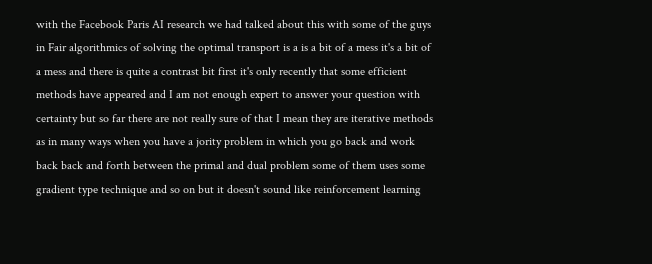with the Facebook Paris AI research we had talked about this with some of the guys in Fair algorithmics of solving the optimal transport is a is a bit of a mess it's a bit of a mess and there is quite a contrast bit first it's only recently that some efficient methods have appeared and I am not enough expert to answer your question with certainty but so far there are not really sure of that I mean they are iterative methods as in many ways when you have a jority problem in which you go back and work back back and forth between the primal and dual problem some of them uses some gradient type technique and so on but it doesn't sound like reinforcement learning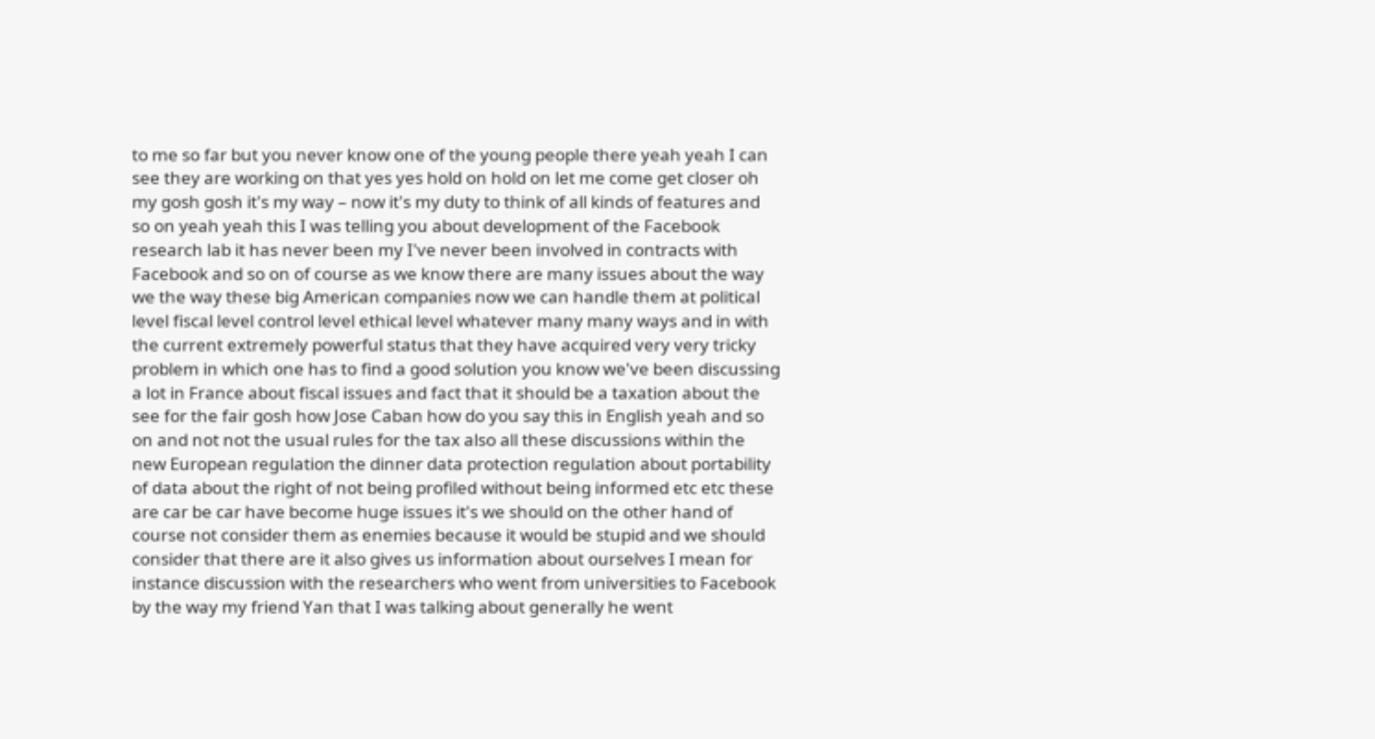to me so far but you never know one of the young people there yeah yeah I can see they are working on that yes yes hold on hold on let me come get closer oh my gosh gosh it's my way – now it's my duty to think of all kinds of features and so on yeah yeah this I was telling you about development of the Facebook research lab it has never been my I've never been involved in contracts with Facebook and so on of course as we know there are many issues about the way we the way these big American companies now we can handle them at political level fiscal level control level ethical level whatever many many ways and in with the current extremely powerful status that they have acquired very very tricky problem in which one has to find a good solution you know we've been discussing a lot in France about fiscal issues and fact that it should be a taxation about the see for the fair gosh how Jose Caban how do you say this in English yeah and so on and not not the usual rules for the tax also all these discussions within the new European regulation the dinner data protection regulation about portability of data about the right of not being profiled without being informed etc etc these are car be car have become huge issues it's we should on the other hand of course not consider them as enemies because it would be stupid and we should consider that there are it also gives us information about ourselves I mean for instance discussion with the researchers who went from universities to Facebook by the way my friend Yan that I was talking about generally he went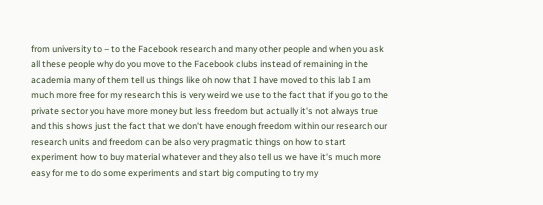from university to – to the Facebook research and many other people and when you ask all these people why do you move to the Facebook clubs instead of remaining in the academia many of them tell us things like oh now that I have moved to this lab I am much more free for my research this is very weird we use to the fact that if you go to the private sector you have more money but less freedom but actually it's not always true and this shows just the fact that we don't have enough freedom within our research our research units and freedom can be also very pragmatic things on how to start experiment how to buy material whatever and they also tell us we have it's much more easy for me to do some experiments and start big computing to try my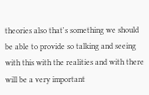theories also that's something we should be able to provide so talking and seeing with this with the realities and with there will be a very important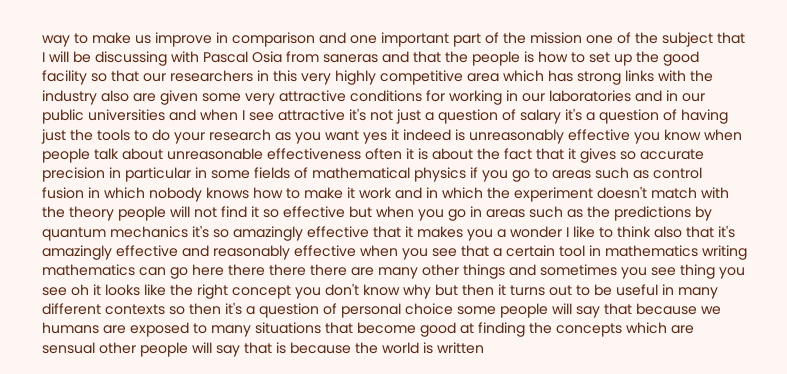way to make us improve in comparison and one important part of the mission one of the subject that I will be discussing with Pascal Osia from saneras and that the people is how to set up the good facility so that our researchers in this very highly competitive area which has strong links with the industry also are given some very attractive conditions for working in our laboratories and in our public universities and when I see attractive it's not just a question of salary it's a question of having just the tools to do your research as you want yes it indeed is unreasonably effective you know when people talk about unreasonable effectiveness often it is about the fact that it gives so accurate precision in particular in some fields of mathematical physics if you go to areas such as control fusion in which nobody knows how to make it work and in which the experiment doesn't match with the theory people will not find it so effective but when you go in areas such as the predictions by quantum mechanics it's so amazingly effective that it makes you a wonder I like to think also that it's amazingly effective and reasonably effective when you see that a certain tool in mathematics writing mathematics can go here there there there are many other things and sometimes you see thing you see oh it looks like the right concept you don't know why but then it turns out to be useful in many different contexts so then it's a question of personal choice some people will say that because we humans are exposed to many situations that become good at finding the concepts which are sensual other people will say that is because the world is written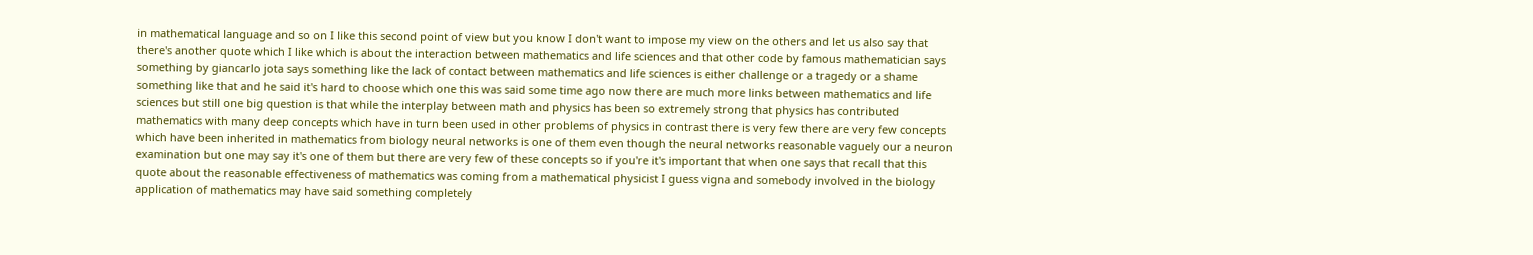in mathematical language and so on I like this second point of view but you know I don't want to impose my view on the others and let us also say that there's another quote which I like which is about the interaction between mathematics and life sciences and that other code by famous mathematician says something by giancarlo jota says something like the lack of contact between mathematics and life sciences is either challenge or a tragedy or a shame something like that and he said it's hard to choose which one this was said some time ago now there are much more links between mathematics and life sciences but still one big question is that while the interplay between math and physics has been so extremely strong that physics has contributed mathematics with many deep concepts which have in turn been used in other problems of physics in contrast there is very few there are very few concepts which have been inherited in mathematics from biology neural networks is one of them even though the neural networks reasonable vaguely our a neuron examination but one may say it's one of them but there are very few of these concepts so if you're it's important that when one says that recall that this quote about the reasonable effectiveness of mathematics was coming from a mathematical physicist I guess vigna and somebody involved in the biology application of mathematics may have said something completely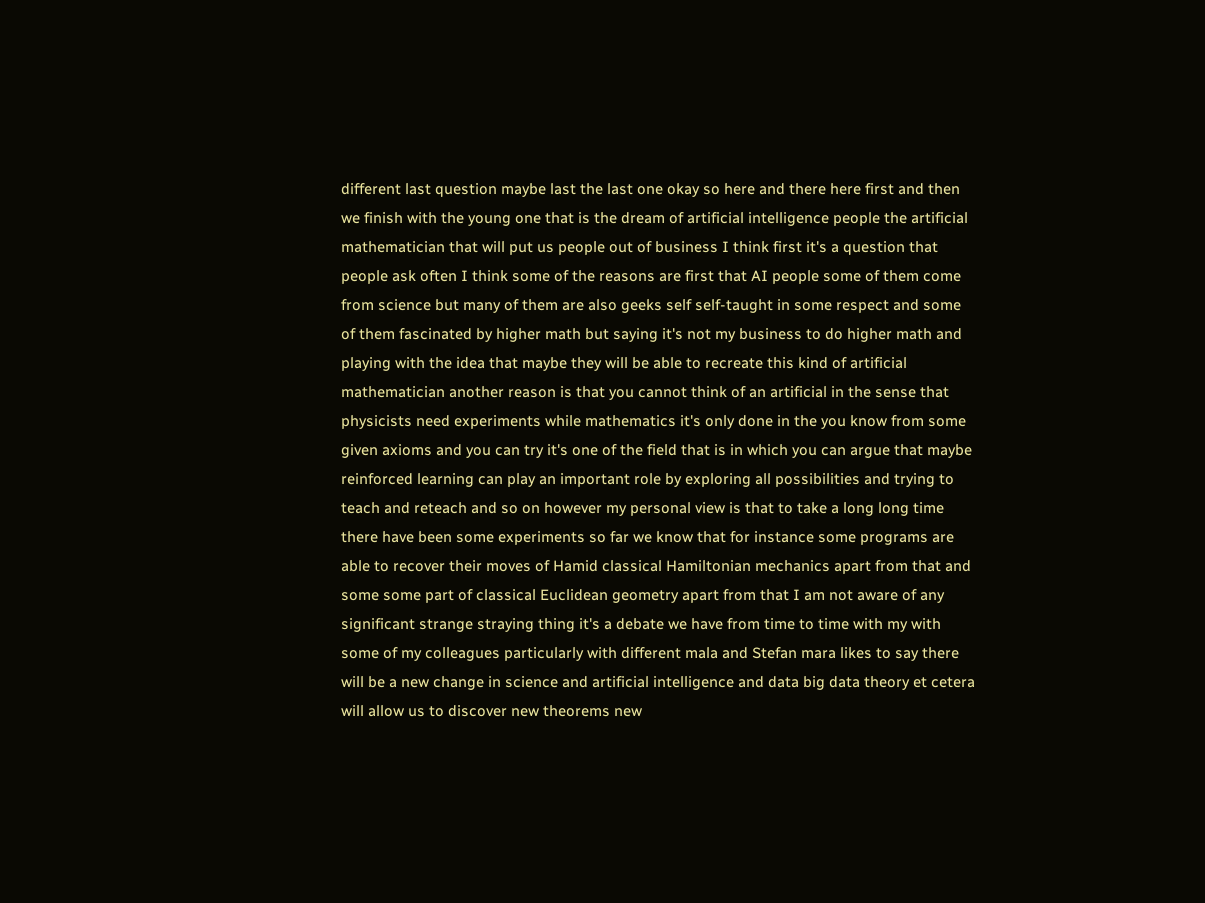different last question maybe last the last one okay so here and there here first and then we finish with the young one that is the dream of artificial intelligence people the artificial mathematician that will put us people out of business I think first it's a question that people ask often I think some of the reasons are first that AI people some of them come from science but many of them are also geeks self self-taught in some respect and some of them fascinated by higher math but saying it's not my business to do higher math and playing with the idea that maybe they will be able to recreate this kind of artificial mathematician another reason is that you cannot think of an artificial in the sense that physicists need experiments while mathematics it's only done in the you know from some given axioms and you can try it's one of the field that is in which you can argue that maybe reinforced learning can play an important role by exploring all possibilities and trying to teach and reteach and so on however my personal view is that to take a long long time there have been some experiments so far we know that for instance some programs are able to recover their moves of Hamid classical Hamiltonian mechanics apart from that and some some part of classical Euclidean geometry apart from that I am not aware of any significant strange straying thing it's a debate we have from time to time with my with some of my colleagues particularly with different mala and Stefan mara likes to say there will be a new change in science and artificial intelligence and data big data theory et cetera will allow us to discover new theorems new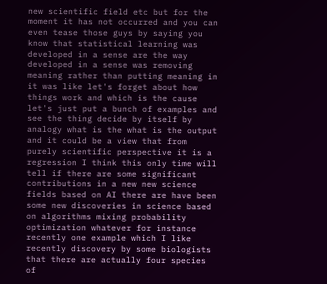new scientific field etc but for the moment it has not occurred and you can even tease those guys by saying you know that statistical learning was developed in a sense are the way developed in a sense was removing meaning rather than putting meaning in it was like let's forget about how things work and which is the cause let's just put a bunch of examples and see the thing decide by itself by analogy what is the what is the output and it could be a view that from purely scientific perspective it is a regression I think this only time will tell if there are some significant contributions in a new new science fields based on AI there are have been some new discoveries in science based on algorithms mixing probability optimization whatever for instance recently one example which I like recently discovery by some biologists that there are actually four species of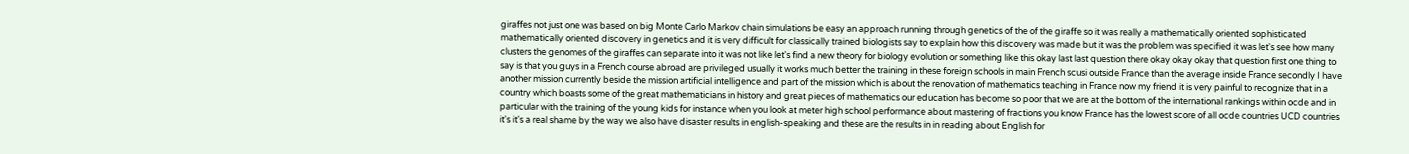giraffes not just one was based on big Monte Carlo Markov chain simulations be easy an approach running through genetics of the of the giraffe so it was really a mathematically oriented sophisticated mathematically oriented discovery in genetics and it is very difficult for classically trained biologists say to explain how this discovery was made but it was the problem was specified it was let's see how many clusters the genomes of the giraffes can separate into it was not like let's find a new theory for biology evolution or something like this okay last last question there okay okay okay that question first one thing to say is that you guys in a French course abroad are privileged usually it works much better the training in these foreign schools in main French scusi outside France than the average inside France secondly I have another mission currently beside the mission artificial intelligence and part of the mission which is about the renovation of mathematics teaching in France now my friend it is very painful to recognize that in a country which boasts some of the great mathematicians in history and great pieces of mathematics our education has become so poor that we are at the bottom of the international rankings within ocde and in particular with the training of the young kids for instance when you look at meter high school performance about mastering of fractions you know France has the lowest score of all ocde countries UCD countries it's it's a real shame by the way we also have disaster results in english-speaking and these are the results in in reading about English for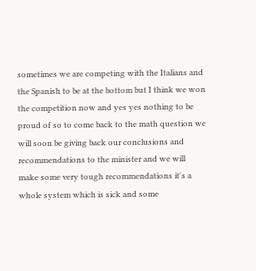sometimes we are competing with the Italians and the Spanish to be at the bottom but I think we won the competition now and yes yes nothing to be proud of so to come back to the math question we will soon be giving back our conclusions and recommendations to the minister and we will make some very tough recommendations it's a whole system which is sick and some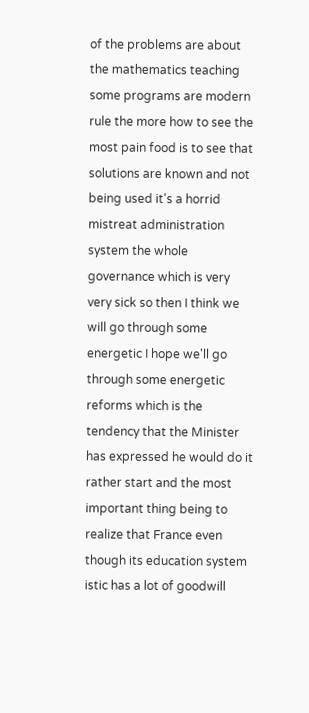of the problems are about the mathematics teaching some programs are modern rule the more how to see the most pain food is to see that solutions are known and not being used it's a horrid mistreat administration system the whole governance which is very very sick so then I think we will go through some energetic I hope we'll go through some energetic reforms which is the tendency that the Minister has expressed he would do it rather start and the most important thing being to realize that France even though its education system istic has a lot of goodwill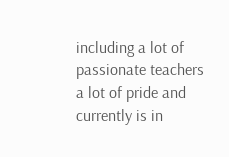including a lot of passionate teachers a lot of pride and currently is in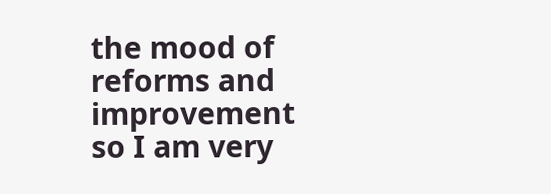the mood of reforms and improvement so I am very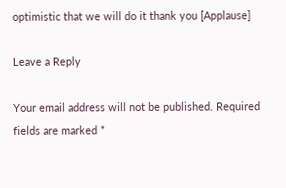optimistic that we will do it thank you [Applause]

Leave a Reply

Your email address will not be published. Required fields are marked *